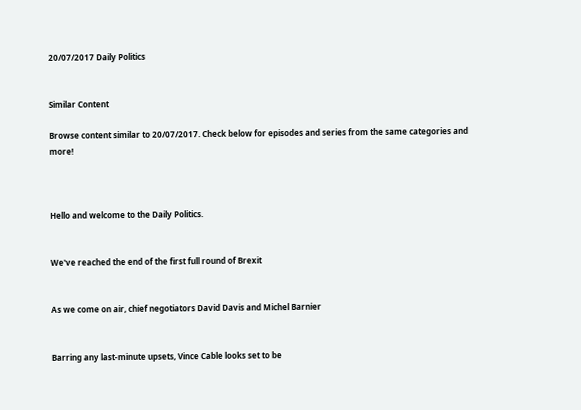20/07/2017 Daily Politics


Similar Content

Browse content similar to 20/07/2017. Check below for episodes and series from the same categories and more!



Hello and welcome to the Daily Politics.


We've reached the end of the first full round of Brexit


As we come on air, chief negotiators David Davis and Michel Barnier


Barring any last-minute upsets, Vince Cable looks set to be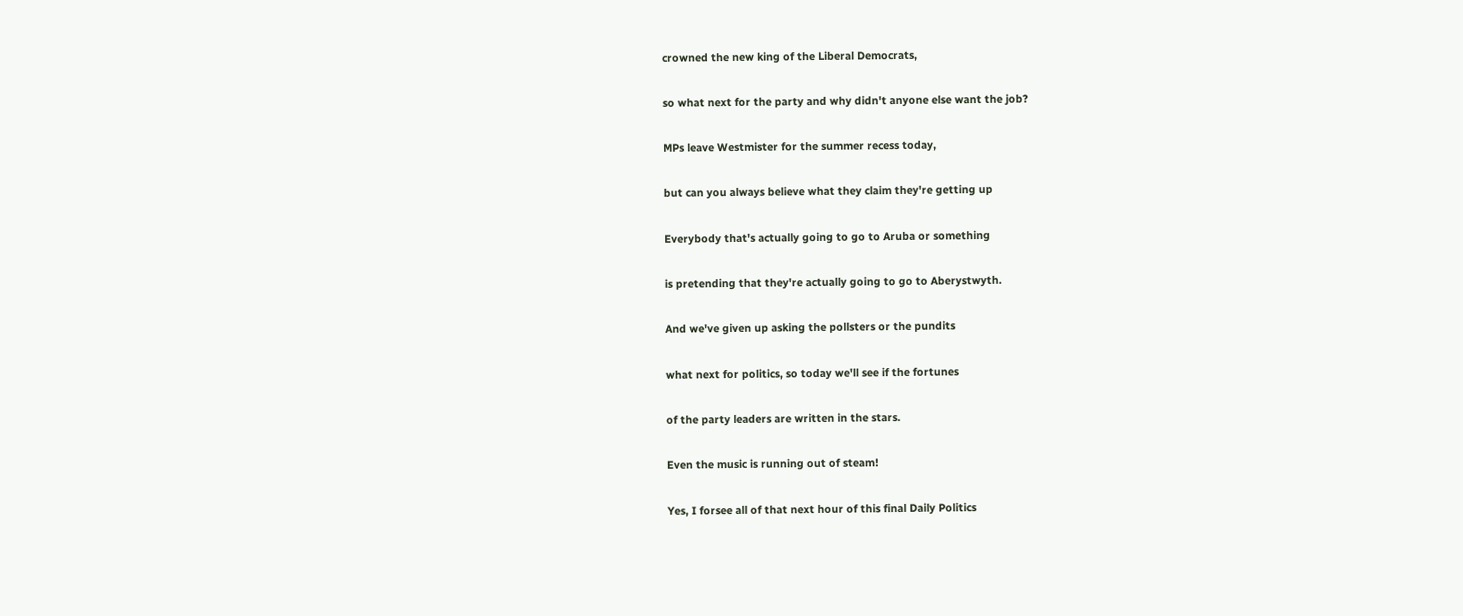crowned the new king of the Liberal Democrats,


so what next for the party and why didn't anyone else want the job?


MPs leave Westmister for the summer recess today,


but can you always believe what they claim they're getting up


Everybody that's actually going to go to Aruba or something


is pretending that they're actually going to go to Aberystwyth.


And we've given up asking the pollsters or the pundits


what next for politics, so today we'll see if the fortunes


of the party leaders are written in the stars.


Even the music is running out of steam!


Yes, I forsee all of that next hour of this final Daily Politics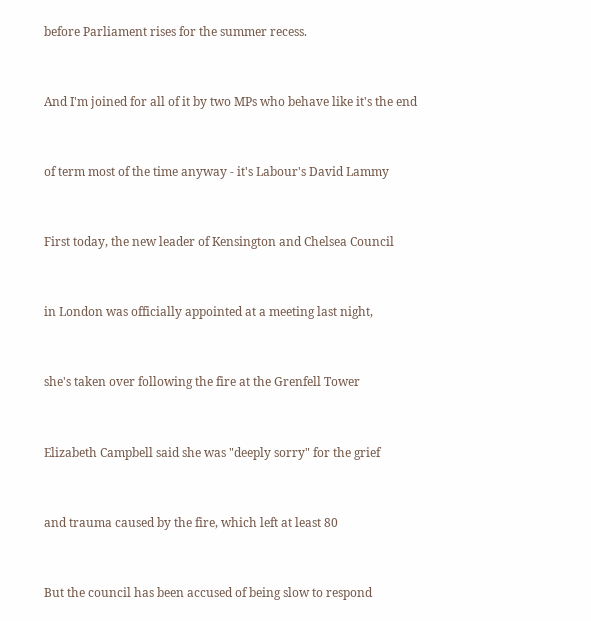before Parliament rises for the summer recess.


And I'm joined for all of it by two MPs who behave like it's the end


of term most of the time anyway - it's Labour's David Lammy


First today, the new leader of Kensington and Chelsea Council


in London was officially appointed at a meeting last night,


she's taken over following the fire at the Grenfell Tower


Elizabeth Campbell said she was "deeply sorry" for the grief


and trauma caused by the fire, which left at least 80


But the council has been accused of being slow to respond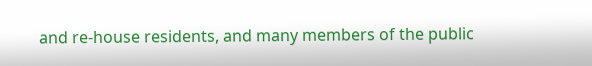and re-house residents, and many members of the public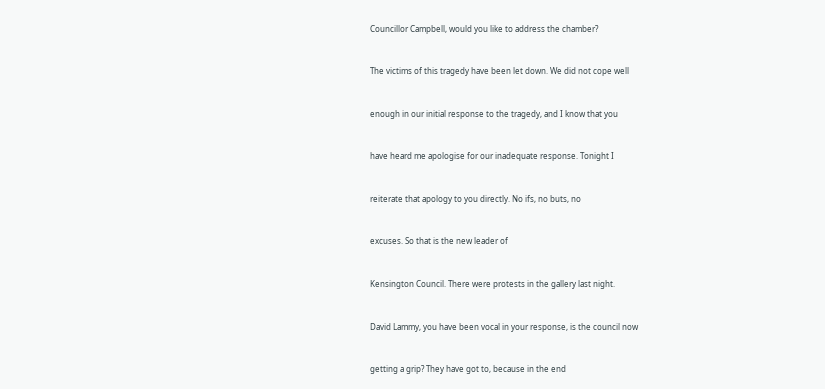Councillor Campbell, would you like to address the chamber?


The victims of this tragedy have been let down. We did not cope well


enough in our initial response to the tragedy, and I know that you


have heard me apologise for our inadequate response. Tonight I


reiterate that apology to you directly. No ifs, no buts, no


excuses. So that is the new leader of


Kensington Council. There were protests in the gallery last night.


David Lammy, you have been vocal in your response, is the council now


getting a grip? They have got to, because in the end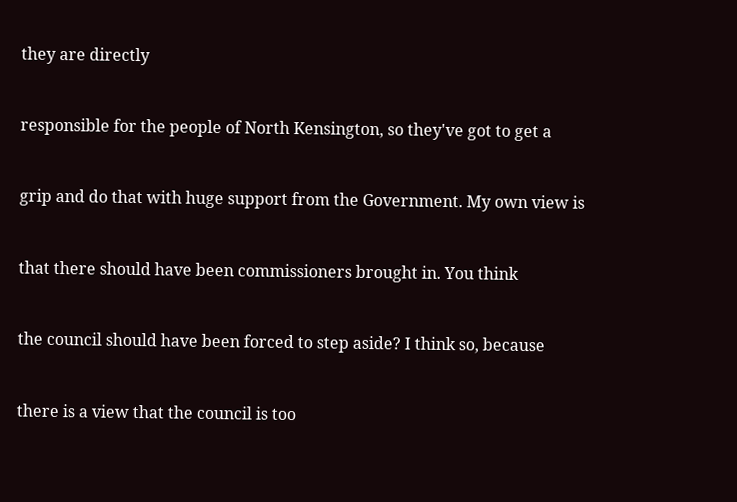they are directly


responsible for the people of North Kensington, so they've got to get a


grip and do that with huge support from the Government. My own view is


that there should have been commissioners brought in. You think


the council should have been forced to step aside? I think so, because


there is a view that the council is too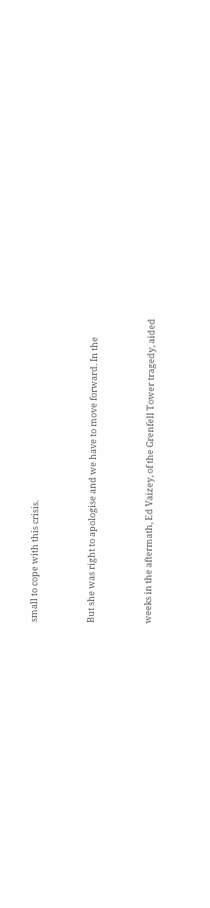small to cope with this crisis.


But she was right to apologise and we have to move forward. In the


weeks in the aftermath, Ed Vaizey, of the Grenfell Tower tragedy, aided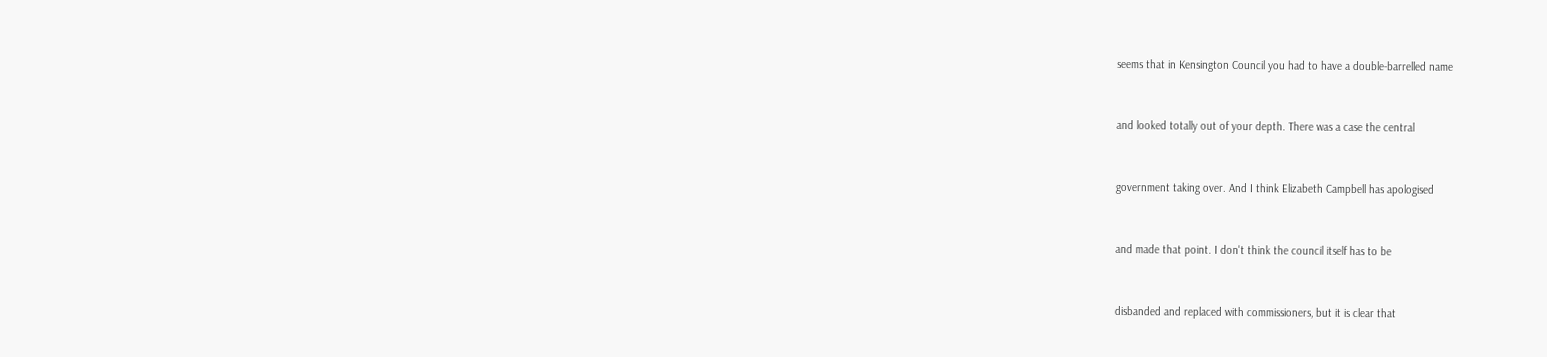seems that in Kensington Council you had to have a double-barrelled name


and looked totally out of your depth. There was a case the central


government taking over. And I think Elizabeth Campbell has apologised


and made that point. I don't think the council itself has to be


disbanded and replaced with commissioners, but it is clear that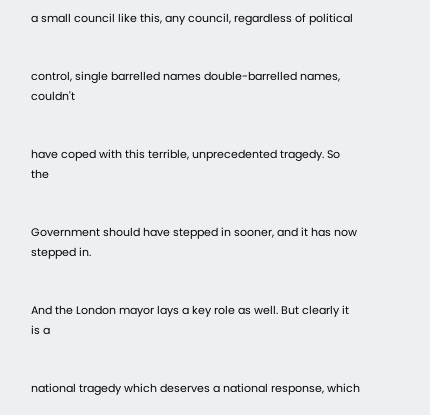a small council like this, any council, regardless of political


control, single barrelled names double-barrelled names, couldn't


have coped with this terrible, unprecedented tragedy. So the


Government should have stepped in sooner, and it has now stepped in.


And the London mayor lays a key role as well. But clearly it is a


national tragedy which deserves a national response, which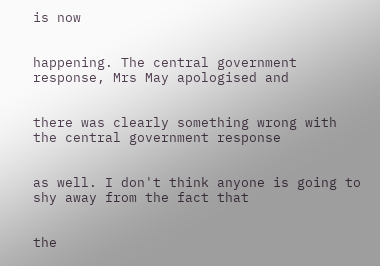is now


happening. The central government response, Mrs May apologised and


there was clearly something wrong with the central government response


as well. I don't think anyone is going to shy away from the fact that


the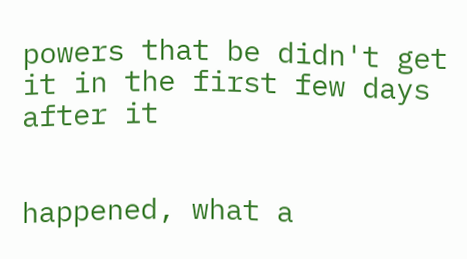powers that be didn't get it in the first few days after it


happened, what a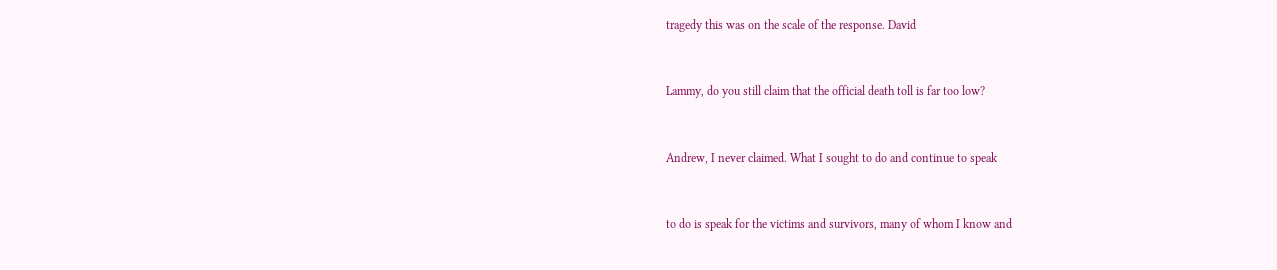tragedy this was on the scale of the response. David


Lammy, do you still claim that the official death toll is far too low?


Andrew, I never claimed. What I sought to do and continue to speak


to do is speak for the victims and survivors, many of whom I know and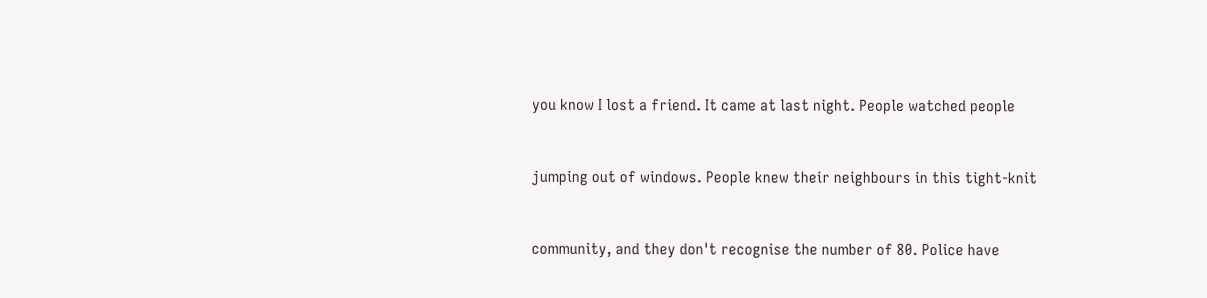you know I lost a friend. It came at last night. People watched people


jumping out of windows. People knew their neighbours in this tight-knit


community, and they don't recognise the number of 80. Police have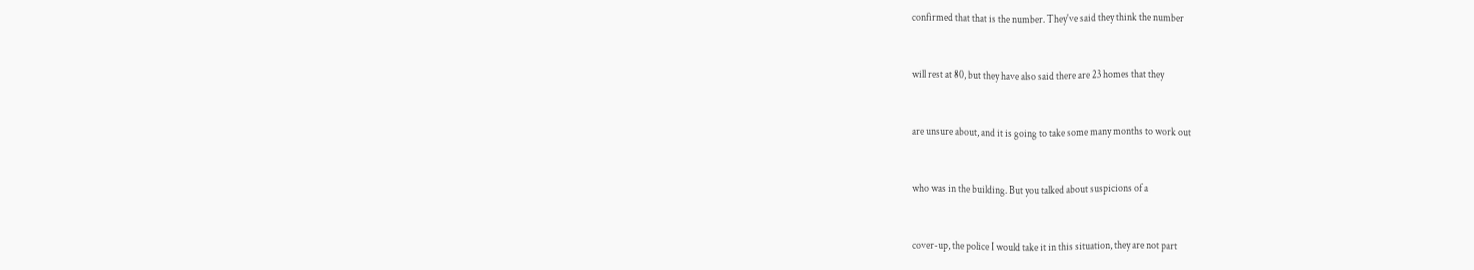confirmed that that is the number. They've said they think the number


will rest at 80, but they have also said there are 23 homes that they


are unsure about, and it is going to take some many months to work out


who was in the building. But you talked about suspicions of a


cover-up, the police I would take it in this situation, they are not part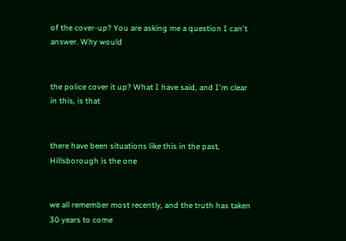of the cover-up? You are asking me a question I can't answer. Why would


the police cover it up? What I have said, and I'm clear in this, is that


there have been situations like this in the past, Hillsborough is the one


we all remember most recently, and the truth has taken 30 years to come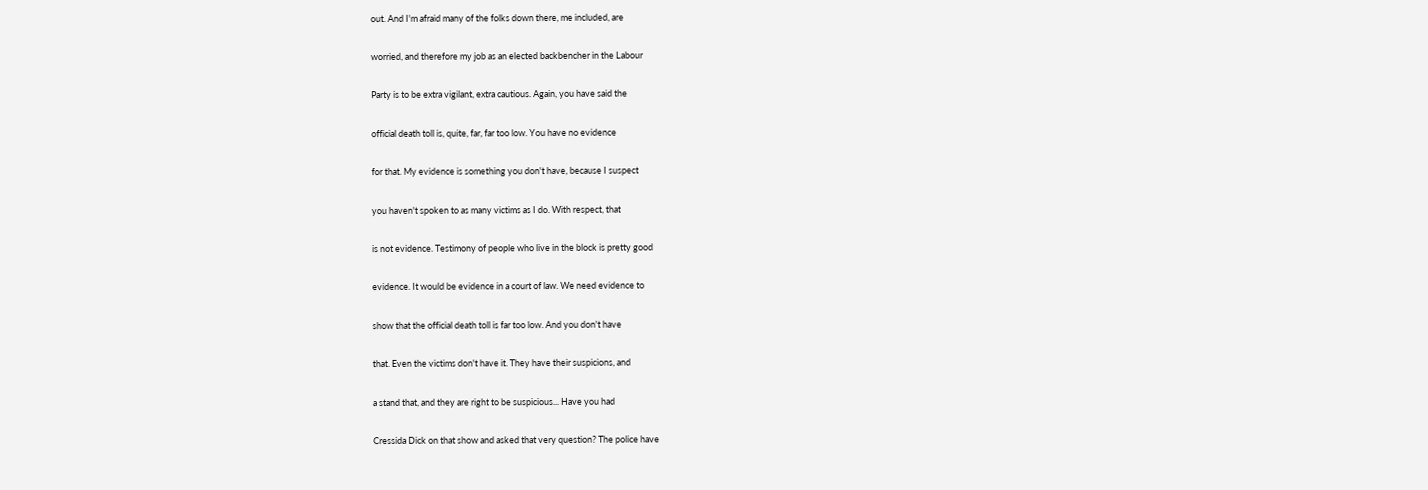out. And I'm afraid many of the folks down there, me included, are


worried, and therefore my job as an elected backbencher in the Labour


Party is to be extra vigilant, extra cautious. Again, you have said the


official death toll is, quite, far, far too low. You have no evidence


for that. My evidence is something you don't have, because I suspect


you haven't spoken to as many victims as I do. With respect, that


is not evidence. Testimony of people who live in the block is pretty good


evidence. It would be evidence in a court of law. We need evidence to


show that the official death toll is far too low. And you don't have


that. Even the victims don't have it. They have their suspicions, and


a stand that, and they are right to be suspicious... Have you had


Cressida Dick on that show and asked that very question? The police have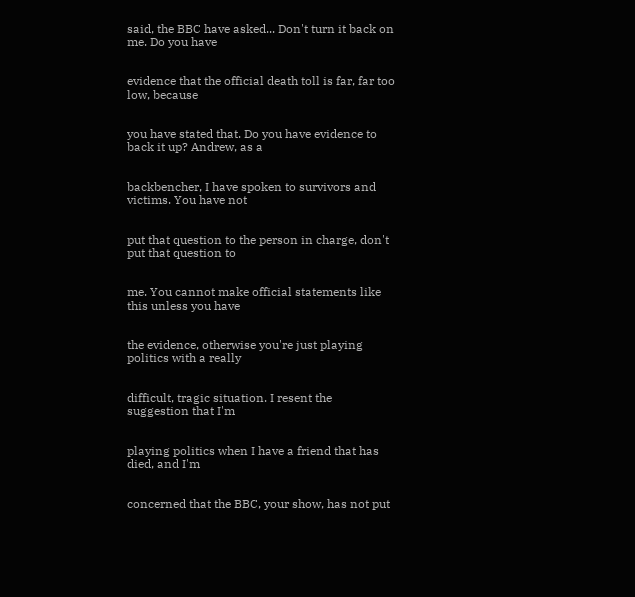said, the BBC have asked... Don't turn it back on me. Do you have


evidence that the official death toll is far, far too low, because


you have stated that. Do you have evidence to back it up? Andrew, as a


backbencher, I have spoken to survivors and victims. You have not


put that question to the person in charge, don't put that question to


me. You cannot make official statements like this unless you have


the evidence, otherwise you're just playing politics with a really


difficult, tragic situation. I resent the suggestion that I'm


playing politics when I have a friend that has died, and I'm


concerned that the BBC, your show, has not put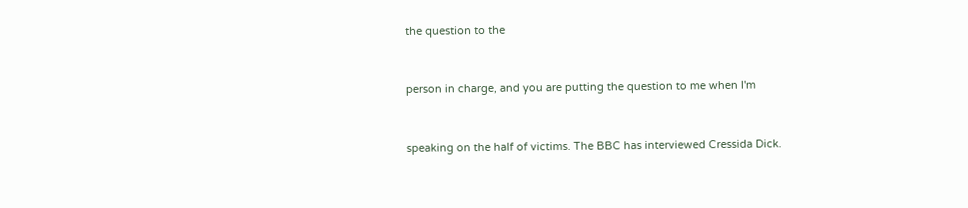the question to the


person in charge, and you are putting the question to me when I'm


speaking on the half of victims. The BBC has interviewed Cressida Dick.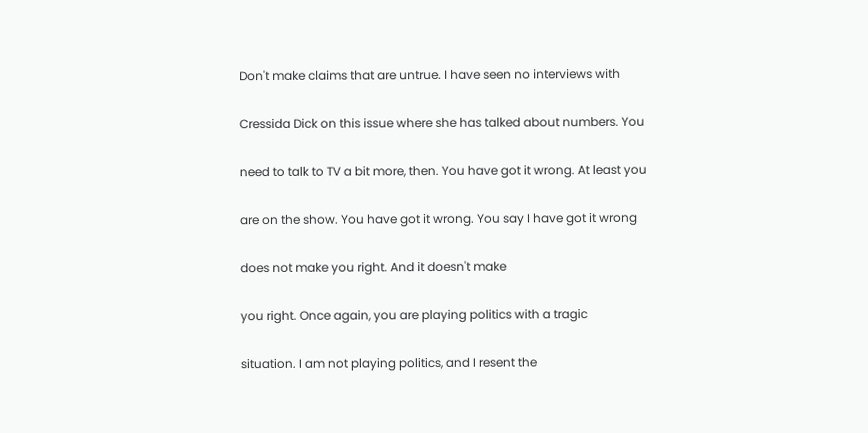Don't make claims that are untrue. I have seen no interviews with


Cressida Dick on this issue where she has talked about numbers. You


need to talk to TV a bit more, then. You have got it wrong. At least you


are on the show. You have got it wrong. You say I have got it wrong


does not make you right. And it doesn't make


you right. Once again, you are playing politics with a tragic


situation. I am not playing politics, and I resent the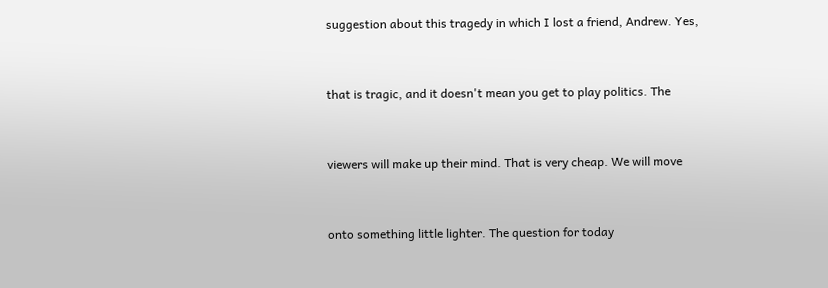suggestion about this tragedy in which I lost a friend, Andrew. Yes,


that is tragic, and it doesn't mean you get to play politics. The


viewers will make up their mind. That is very cheap. We will move


onto something little lighter. The question for today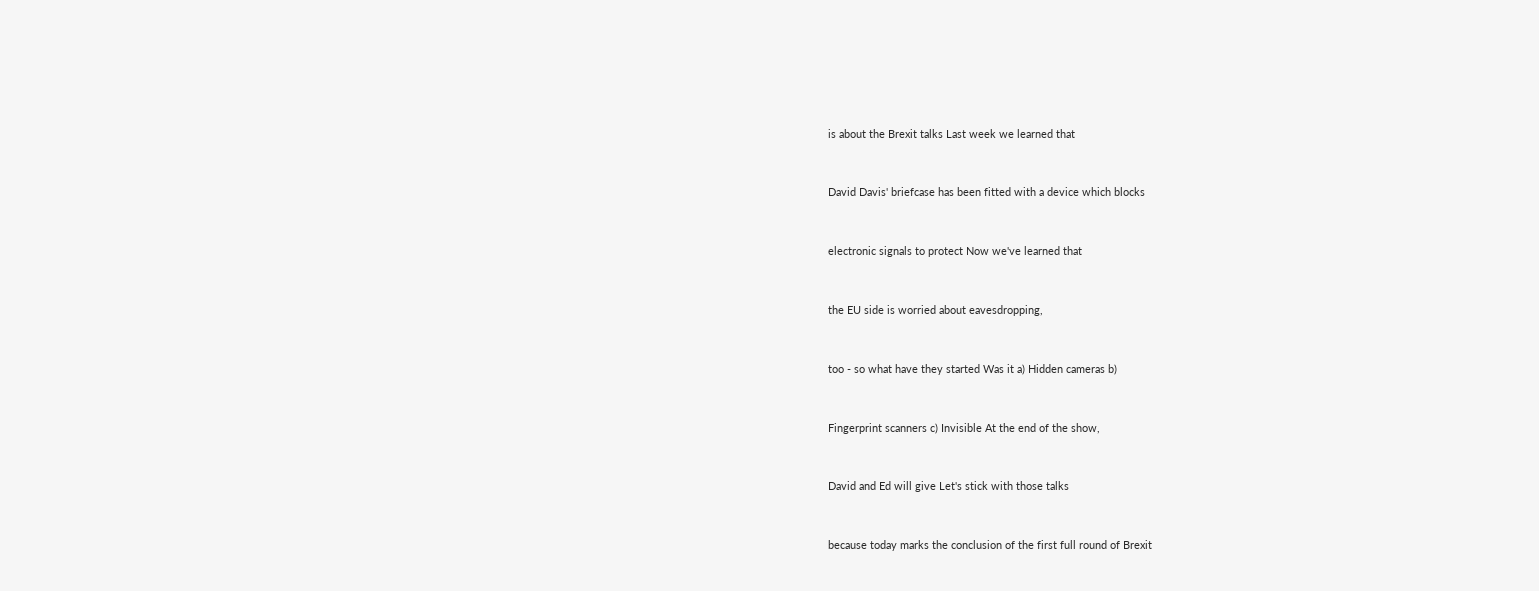is about the Brexit talks Last week we learned that


David Davis' briefcase has been fitted with a device which blocks


electronic signals to protect Now we've learned that


the EU side is worried about eavesdropping,


too - so what have they started Was it a) Hidden cameras b)


Fingerprint scanners c) Invisible At the end of the show,


David and Ed will give Let's stick with those talks


because today marks the conclusion of the first full round of Brexit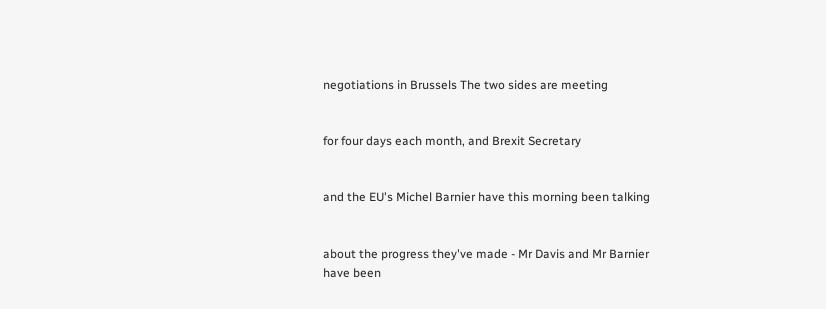negotiations in Brussels The two sides are meeting


for four days each month, and Brexit Secretary


and the EU's Michel Barnier have this morning been talking


about the progress they've made - Mr Davis and Mr Barnier have been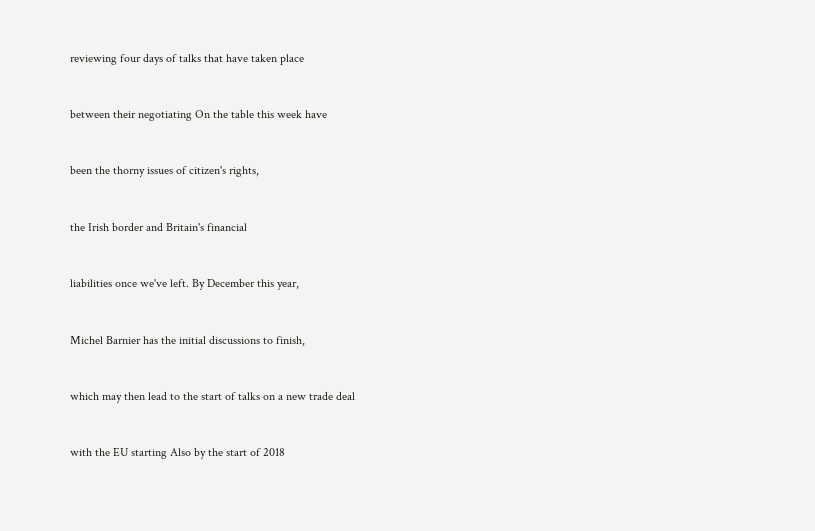reviewing four days of talks that have taken place


between their negotiating On the table this week have


been the thorny issues of citizen's rights,


the Irish border and Britain's financial


liabilities once we've left. By December this year,


Michel Barnier has the initial discussions to finish,


which may then lead to the start of talks on a new trade deal


with the EU starting Also by the start of 2018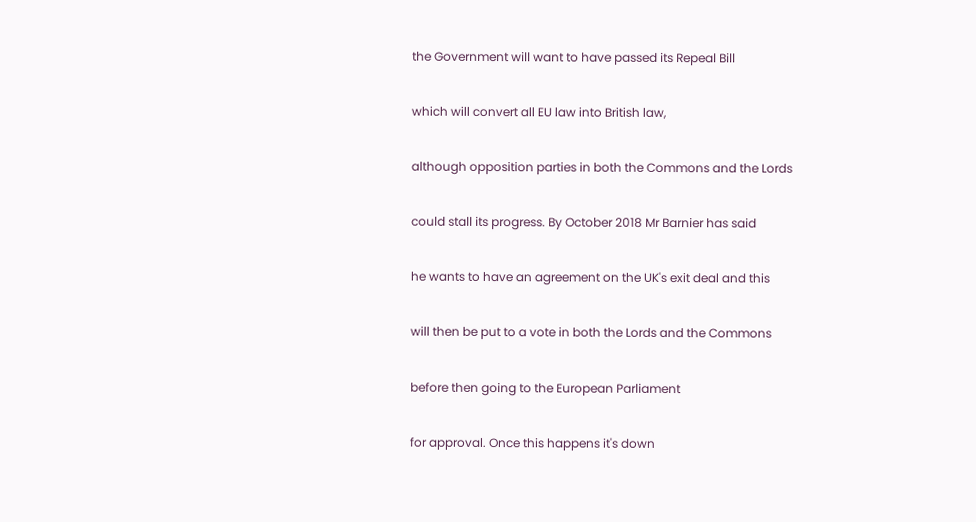the Government will want to have passed its Repeal Bill


which will convert all EU law into British law,


although opposition parties in both the Commons and the Lords


could stall its progress. By October 2018 Mr Barnier has said


he wants to have an agreement on the UK's exit deal and this


will then be put to a vote in both the Lords and the Commons


before then going to the European Parliament


for approval. Once this happens it's down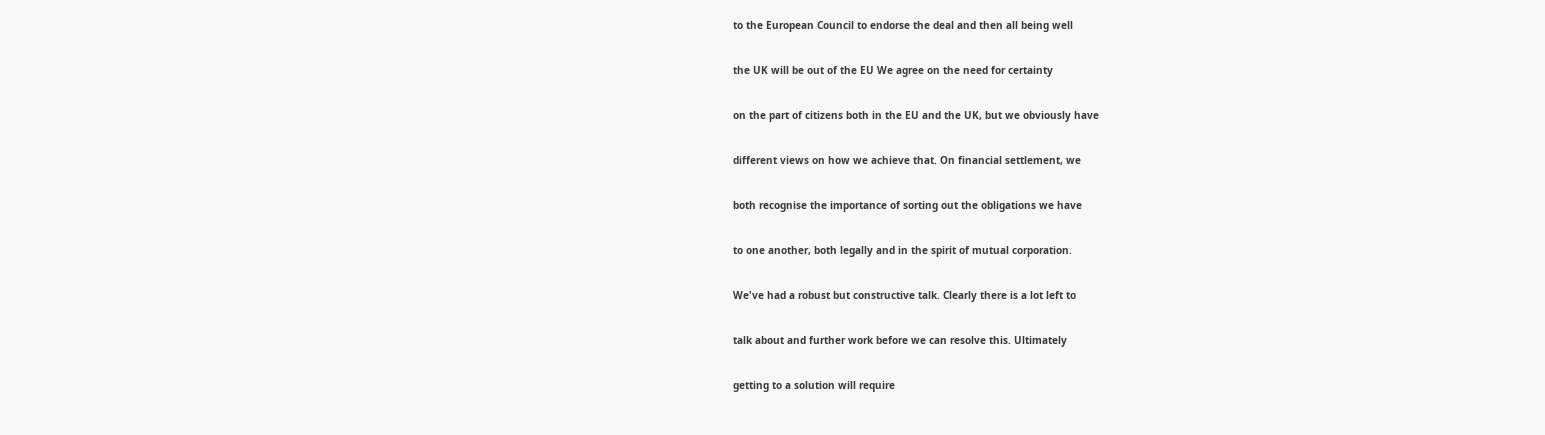to the European Council to endorse the deal and then all being well


the UK will be out of the EU We agree on the need for certainty


on the part of citizens both in the EU and the UK, but we obviously have


different views on how we achieve that. On financial settlement, we


both recognise the importance of sorting out the obligations we have


to one another, both legally and in the spirit of mutual corporation.


We've had a robust but constructive talk. Clearly there is a lot left to


talk about and further work before we can resolve this. Ultimately


getting to a solution will require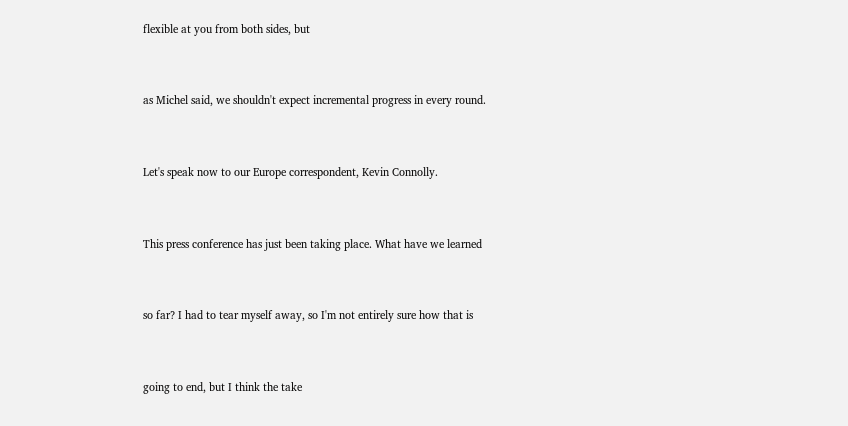flexible at you from both sides, but


as Michel said, we shouldn't expect incremental progress in every round.


Let's speak now to our Europe correspondent, Kevin Connolly.


This press conference has just been taking place. What have we learned


so far? I had to tear myself away, so I'm not entirely sure how that is


going to end, but I think the take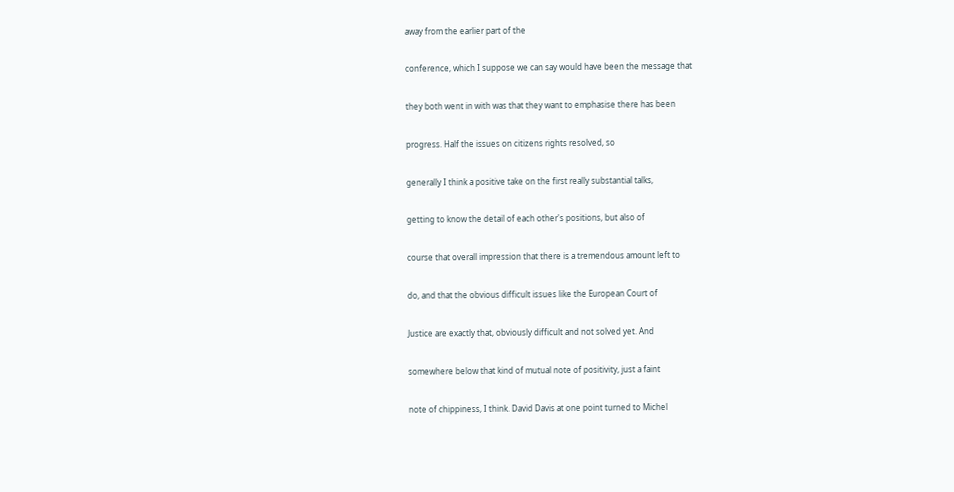away from the earlier part of the


conference, which I suppose we can say would have been the message that


they both went in with was that they want to emphasise there has been


progress. Half the issues on citizens rights resolved, so


generally I think a positive take on the first really substantial talks,


getting to know the detail of each other's positions, but also of


course that overall impression that there is a tremendous amount left to


do, and that the obvious difficult issues like the European Court of


Justice are exactly that, obviously difficult and not solved yet. And


somewhere below that kind of mutual note of positivity, just a faint


note of chippiness, I think. David Davis at one point turned to Michel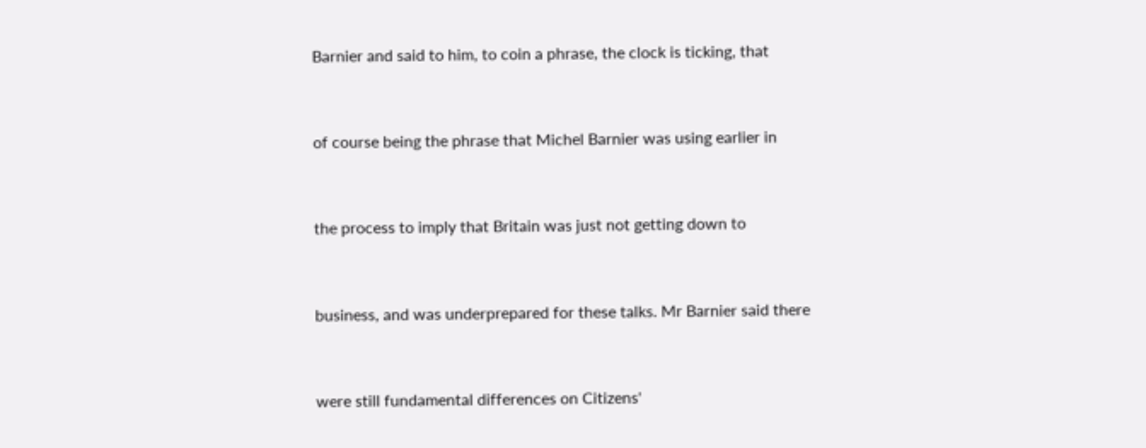Barnier and said to him, to coin a phrase, the clock is ticking, that


of course being the phrase that Michel Barnier was using earlier in


the process to imply that Britain was just not getting down to


business, and was underprepared for these talks. Mr Barnier said there


were still fundamental differences on Citizens'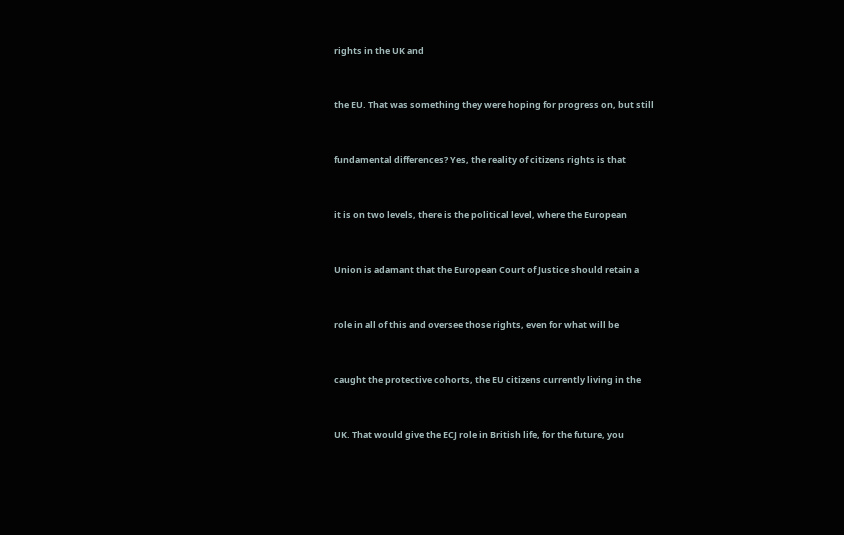rights in the UK and


the EU. That was something they were hoping for progress on, but still


fundamental differences? Yes, the reality of citizens rights is that


it is on two levels, there is the political level, where the European


Union is adamant that the European Court of Justice should retain a


role in all of this and oversee those rights, even for what will be


caught the protective cohorts, the EU citizens currently living in the


UK. That would give the ECJ role in British life, for the future, you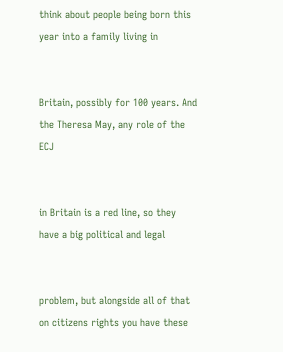think about people being born this year into a family living in


Britain, possibly for 100 years. And the Theresa May, any role of the ECJ


in Britain is a red line, so they have a big political and legal


problem, but alongside all of that on citizens rights you have these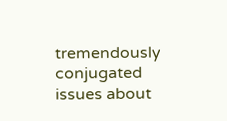tremendously conjugated issues about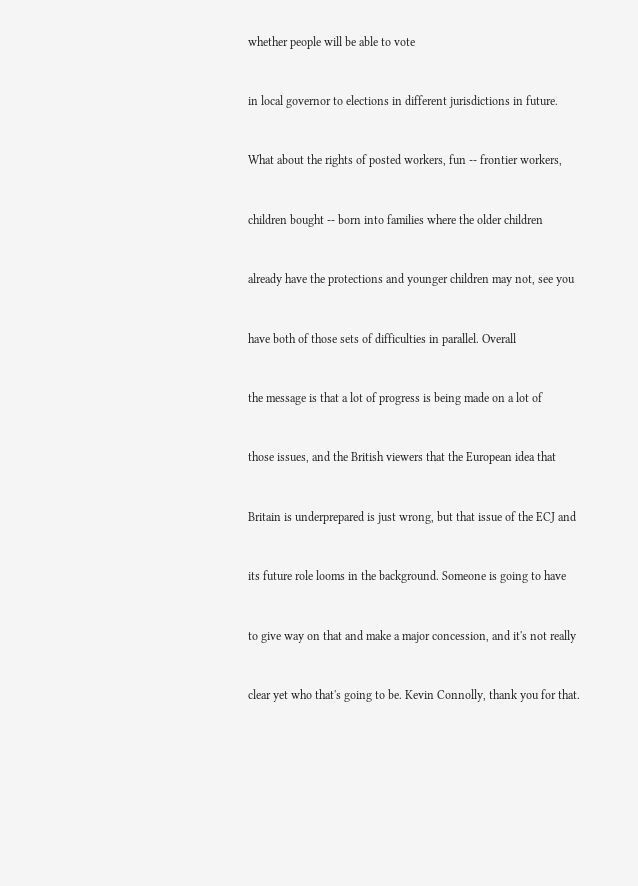whether people will be able to vote


in local governor to elections in different jurisdictions in future.


What about the rights of posted workers, fun -- frontier workers,


children bought -- born into families where the older children


already have the protections and younger children may not, see you


have both of those sets of difficulties in parallel. Overall


the message is that a lot of progress is being made on a lot of


those issues, and the British viewers that the European idea that


Britain is underprepared is just wrong, but that issue of the ECJ and


its future role looms in the background. Someone is going to have


to give way on that and make a major concession, and it's not really


clear yet who that's going to be. Kevin Connolly, thank you for that.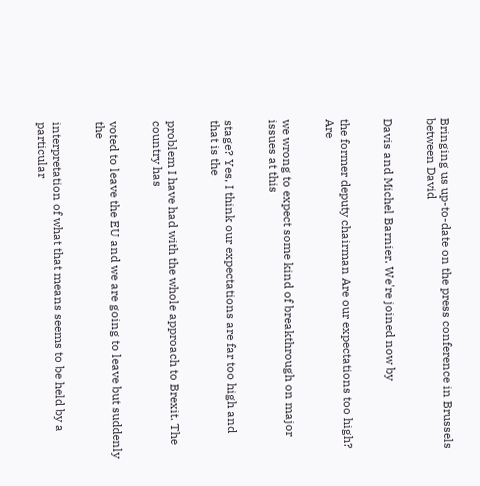Bringing us up-to-date on the press conference in Brussels between David


Davis and Michel Barnier. We're joined now by


the former deputy chairman Are our expectations too high? Are


we wrong to expect some kind of breakthrough on major issues at this


stage? Yes, I think our expectations are far too high and that is the


problem I have had with the whole approach to Brexit. The country has


voted to leave the EU and we are going to leave but suddenly the


interpretation of what that means seems to be held by a particular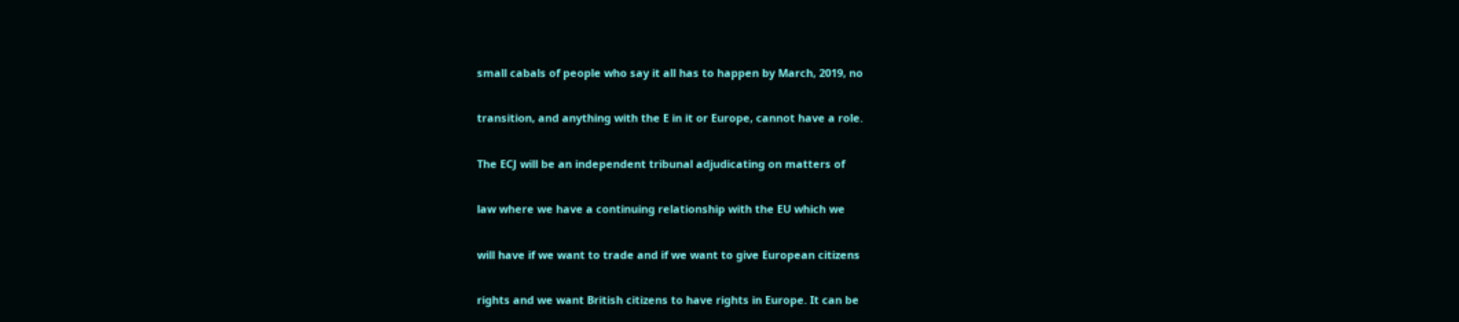small cabals of people who say it all has to happen by March, 2019, no


transition, and anything with the E in it or Europe, cannot have a role.


The ECJ will be an independent tribunal adjudicating on matters of


law where we have a continuing relationship with the EU which we


will have if we want to trade and if we want to give European citizens


rights and we want British citizens to have rights in Europe. It can be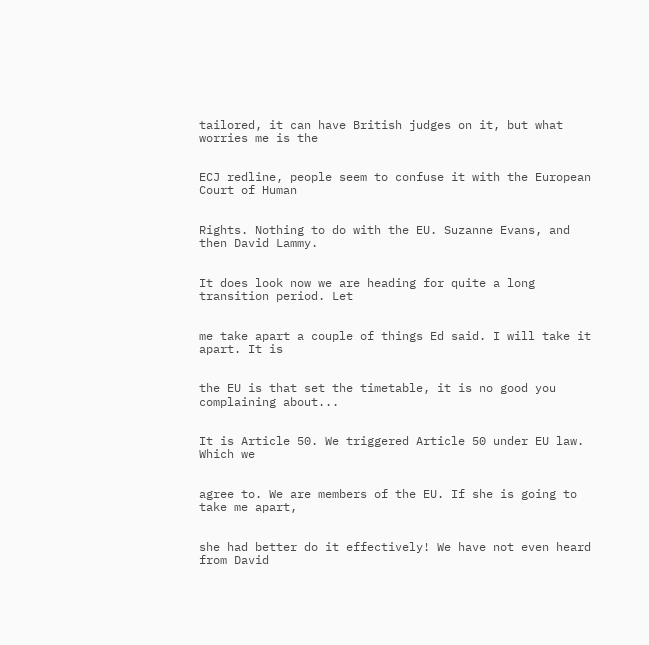tailored, it can have British judges on it, but what worries me is the


ECJ redline, people seem to confuse it with the European Court of Human


Rights. Nothing to do with the EU. Suzanne Evans, and then David Lammy.


It does look now we are heading for quite a long transition period. Let


me take apart a couple of things Ed said. I will take it apart. It is


the EU is that set the timetable, it is no good you complaining about...


It is Article 50. We triggered Article 50 under EU law. Which we


agree to. We are members of the EU. If she is going to take me apart,


she had better do it effectively! We have not even heard from David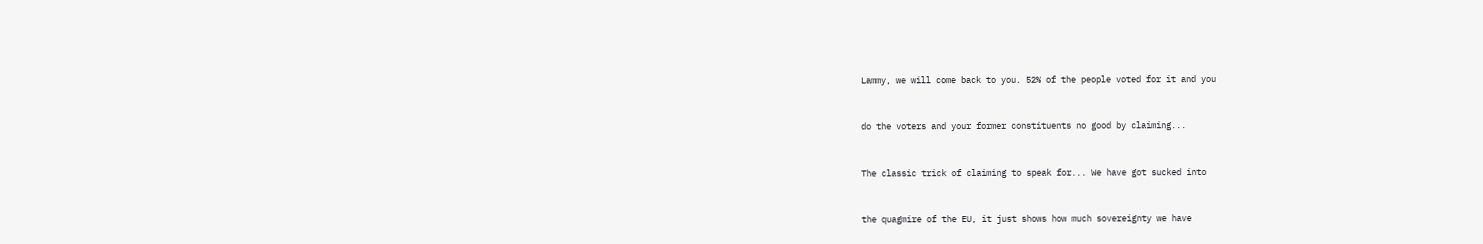Lammy, we will come back to you. 52% of the people voted for it and you


do the voters and your former constituents no good by claiming...


The classic trick of claiming to speak for... We have got sucked into


the quagmire of the EU, it just shows how much sovereignty we have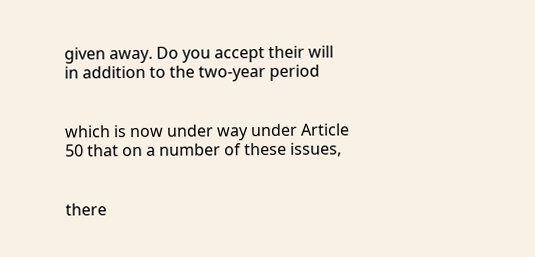given away. Do you accept their will in addition to the two-year period


which is now under way under Article 50 that on a number of these issues,


there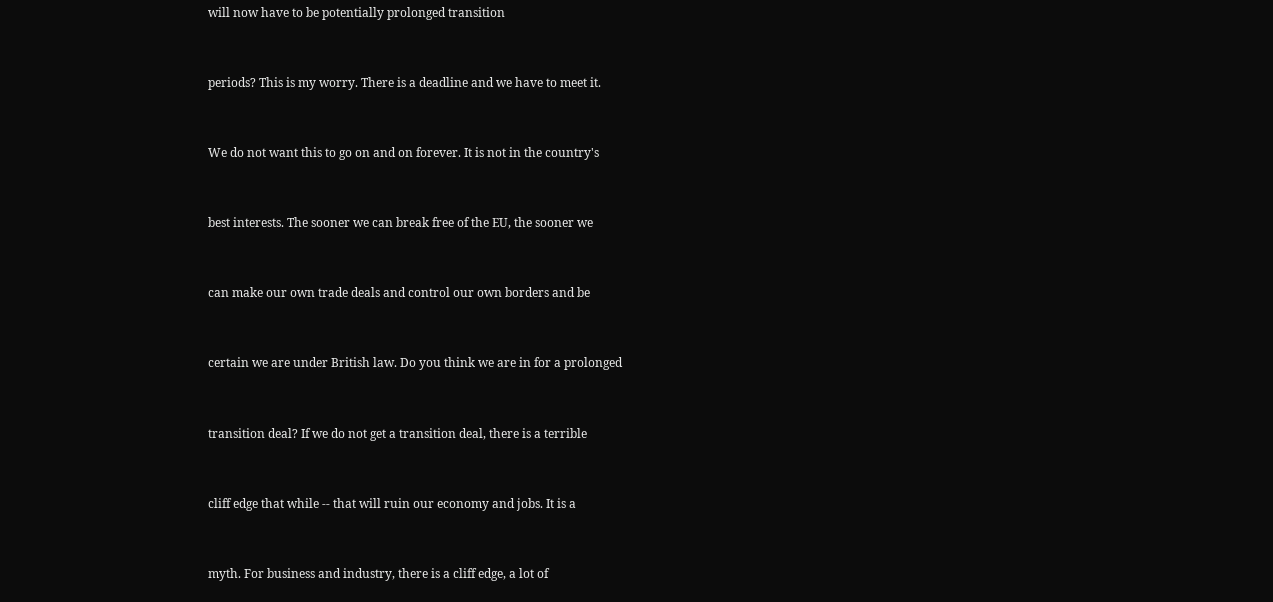will now have to be potentially prolonged transition


periods? This is my worry. There is a deadline and we have to meet it.


We do not want this to go on and on forever. It is not in the country's


best interests. The sooner we can break free of the EU, the sooner we


can make our own trade deals and control our own borders and be


certain we are under British law. Do you think we are in for a prolonged


transition deal? If we do not get a transition deal, there is a terrible


cliff edge that while -- that will ruin our economy and jobs. It is a


myth. For business and industry, there is a cliff edge, a lot of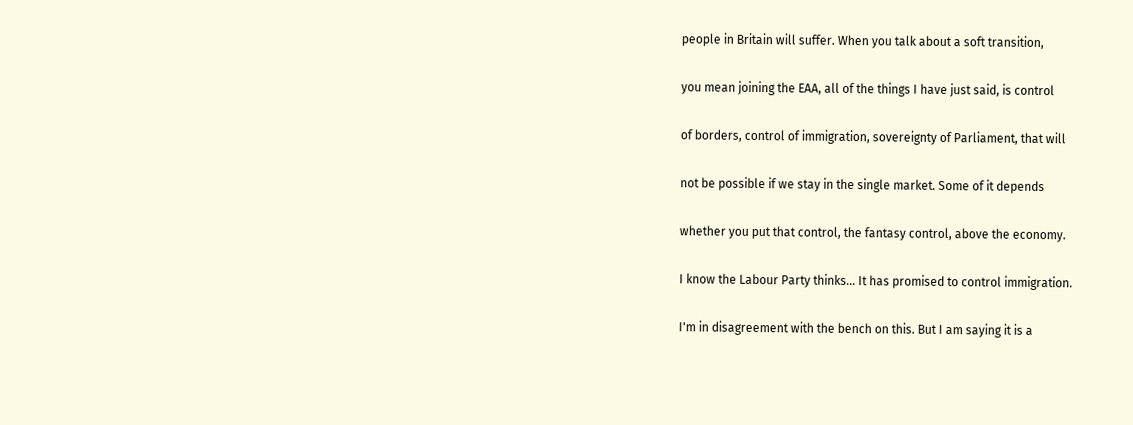people in Britain will suffer. When you talk about a soft transition,


you mean joining the EAA, all of the things I have just said, is control


of borders, control of immigration, sovereignty of Parliament, that will


not be possible if we stay in the single market. Some of it depends


whether you put that control, the fantasy control, above the economy.


I know the Labour Party thinks... It has promised to control immigration.


I'm in disagreement with the bench on this. But I am saying it is a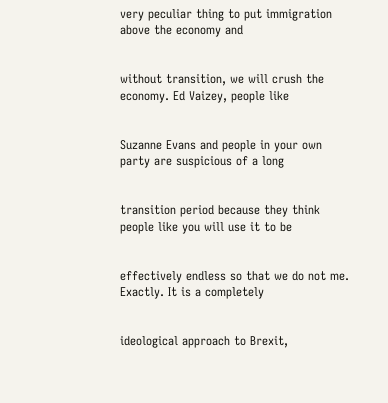very peculiar thing to put immigration above the economy and


without transition, we will crush the economy. Ed Vaizey, people like


Suzanne Evans and people in your own party are suspicious of a long


transition period because they think people like you will use it to be


effectively endless so that we do not me. Exactly. It is a completely


ideological approach to Brexit,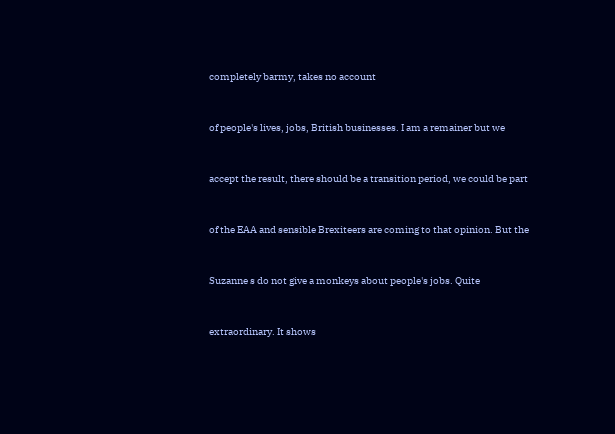completely barmy, takes no account


of people's lives, jobs, British businesses. I am a remainer but we


accept the result, there should be a transition period, we could be part


of the EAA and sensible Brexiteers are coming to that opinion. But the


Suzanne s do not give a monkeys about people's jobs. Quite


extraordinary. It shows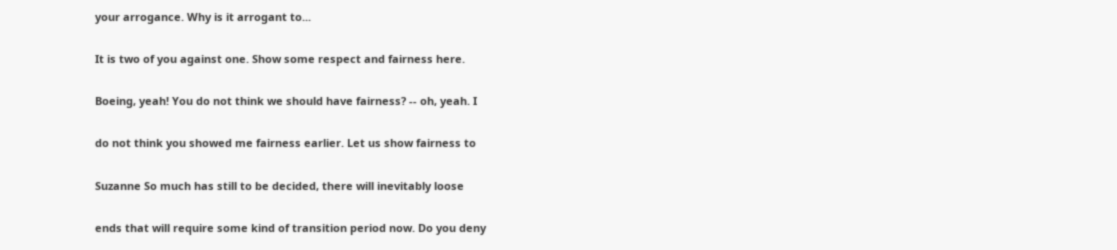your arrogance. Why is it arrogant to...


It is two of you against one. Show some respect and fairness here.


Boeing, yeah! You do not think we should have fairness? -- oh, yeah. I


do not think you showed me fairness earlier. Let us show fairness to


Suzanne So much has still to be decided, there will inevitably loose


ends that will require some kind of transition period now. Do you deny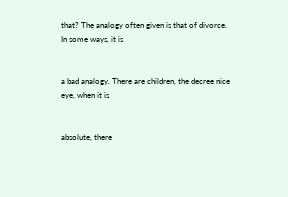that? The analogy often given is that of divorce. In some ways, it is


a bad analogy. There are children, the decree nice eye, when it is


absolute, there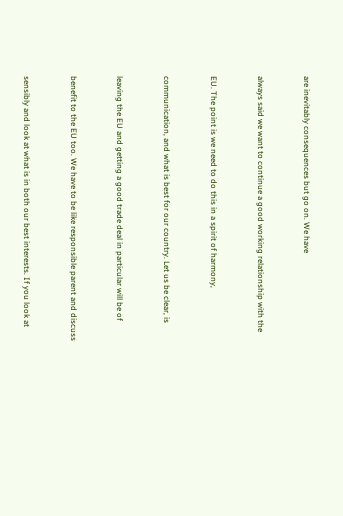are inevitably consequences but go on. We have


always said we want to continue a good working relationship with the


EU. The point is we need to do this in a spirit of harmony,


communication, and what is best for our country. Let us be clear, is


leaving the EU and getting a good trade deal in particular will be of


benefit to the EU too. We have to be like responsible parent and discuss


sensibly and look at what is in both our best interests. If you look at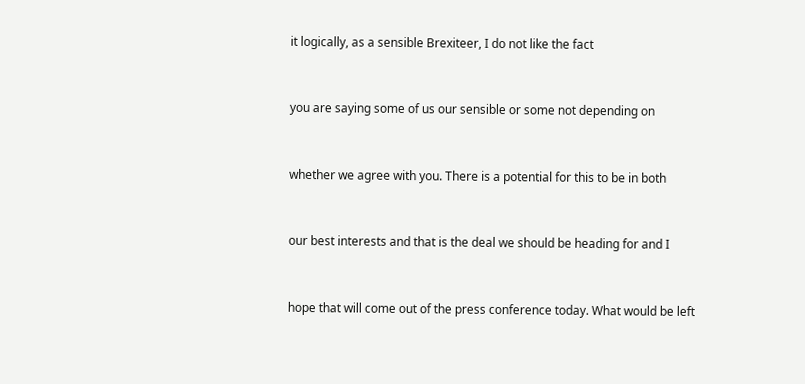it logically, as a sensible Brexiteer, I do not like the fact


you are saying some of us our sensible or some not depending on


whether we agree with you. There is a potential for this to be in both


our best interests and that is the deal we should be heading for and I


hope that will come out of the press conference today. What would be left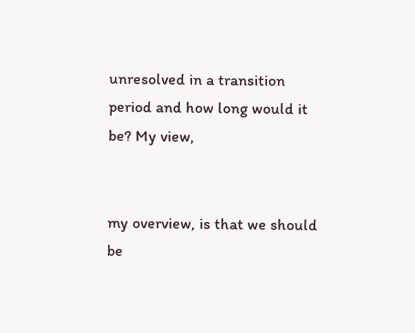unresolved in a transition period and how long would it be? My view,


my overview, is that we should be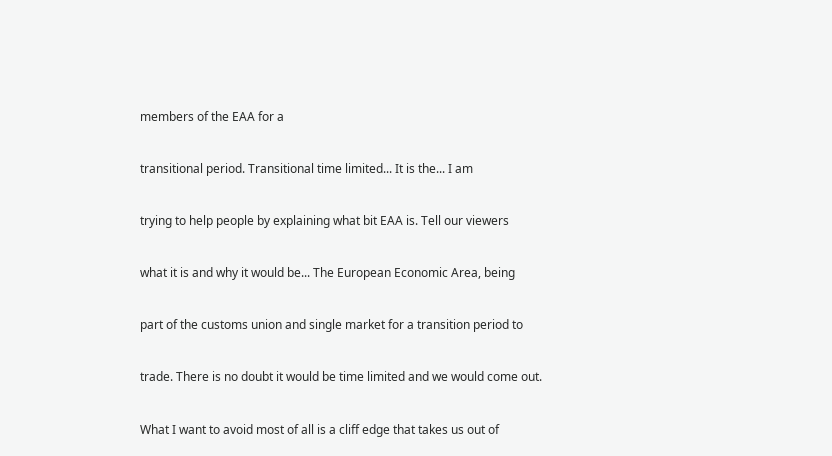members of the EAA for a


transitional period. Transitional time limited... It is the... I am


trying to help people by explaining what bit EAA is. Tell our viewers


what it is and why it would be... The European Economic Area, being


part of the customs union and single market for a transition period to


trade. There is no doubt it would be time limited and we would come out.


What I want to avoid most of all is a cliff edge that takes us out of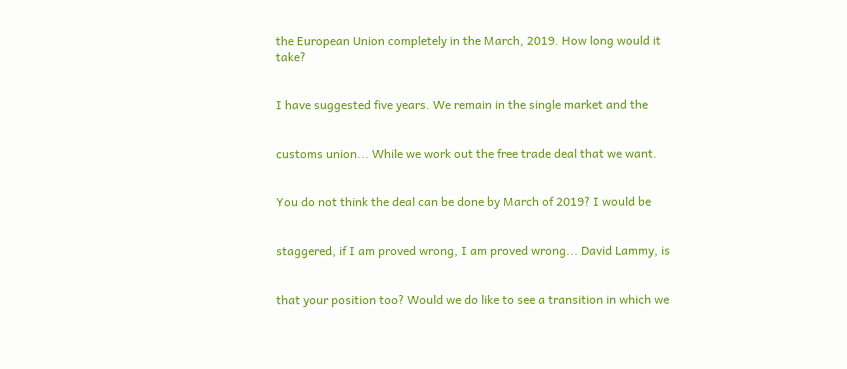the European Union completely in the March, 2019. How long would it take?


I have suggested five years. We remain in the single market and the


customs union... While we work out the free trade deal that we want.


You do not think the deal can be done by March of 2019? I would be


staggered, if I am proved wrong, I am proved wrong... David Lammy, is


that your position too? Would we do like to see a transition in which we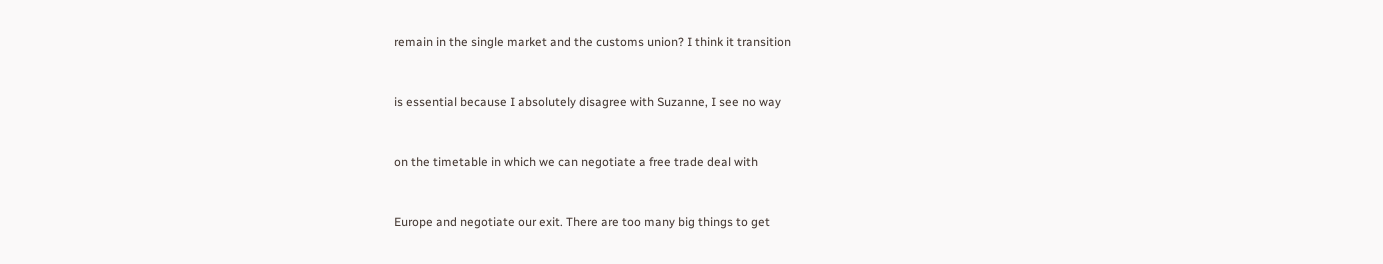remain in the single market and the customs union? I think it transition


is essential because I absolutely disagree with Suzanne, I see no way


on the timetable in which we can negotiate a free trade deal with


Europe and negotiate our exit. There are too many big things to get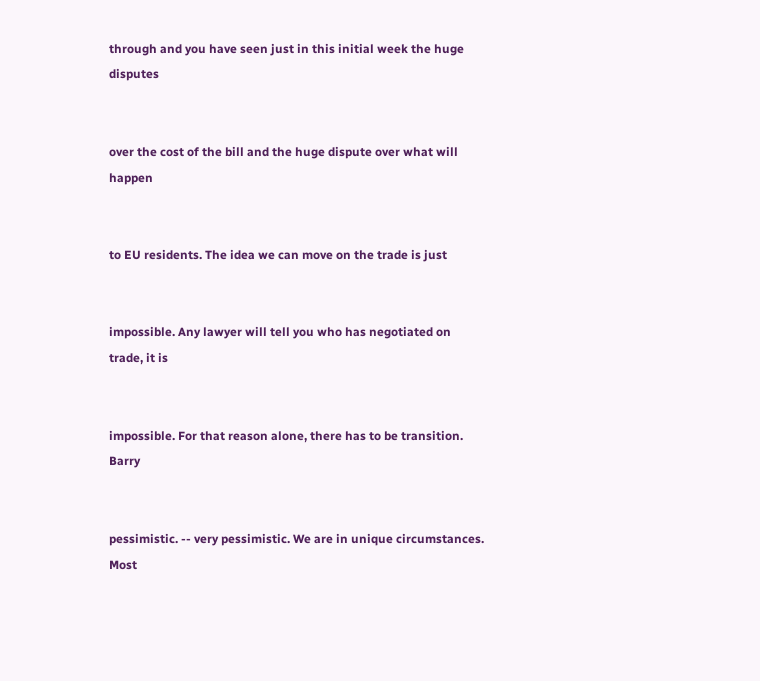through and you have seen just in this initial week the huge disputes


over the cost of the bill and the huge dispute over what will happen


to EU residents. The idea we can move on the trade is just


impossible. Any lawyer will tell you who has negotiated on trade, it is


impossible. For that reason alone, there has to be transition. Barry


pessimistic. -- very pessimistic. We are in unique circumstances. Most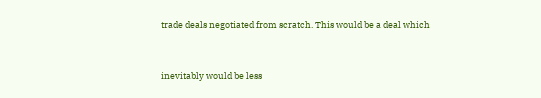trade deals negotiated from scratch. This would be a deal which


inevitably would be less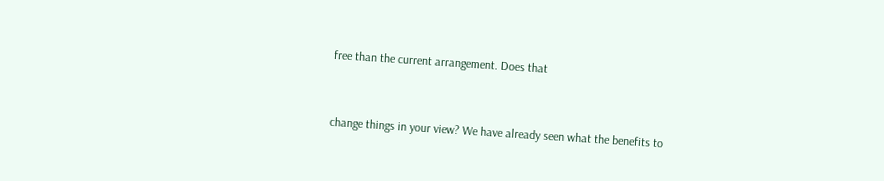free than the current arrangement. Does that


change things in your view? We have already seen what the benefits to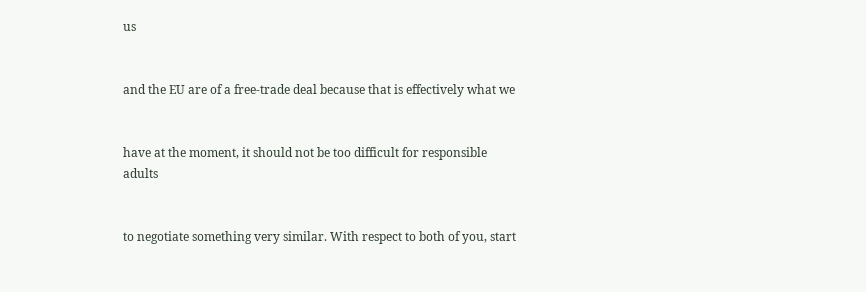us


and the EU are of a free-trade deal because that is effectively what we


have at the moment, it should not be too difficult for responsible adults


to negotiate something very similar. With respect to both of you, start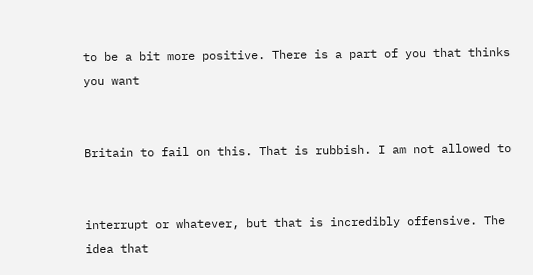to be a bit more positive. There is a part of you that thinks you want


Britain to fail on this. That is rubbish. I am not allowed to


interrupt or whatever, but that is incredibly offensive. The idea that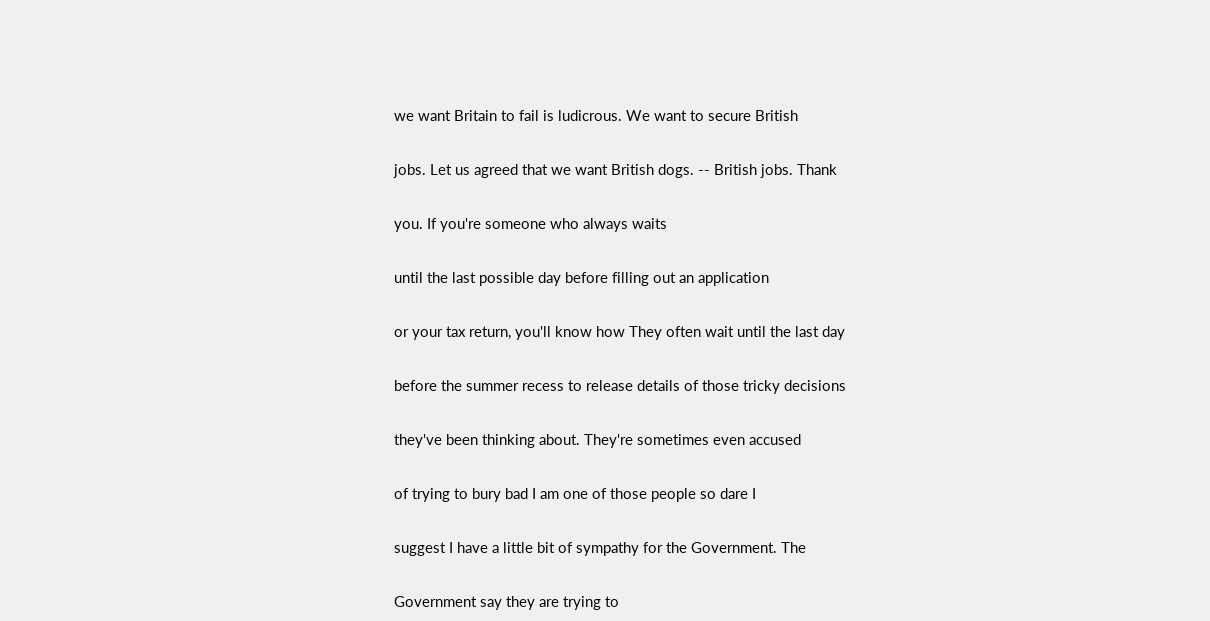we want Britain to fail is ludicrous. We want to secure British


jobs. Let us agreed that we want British dogs. -- British jobs. Thank


you. If you're someone who always waits


until the last possible day before filling out an application


or your tax return, you'll know how They often wait until the last day


before the summer recess to release details of those tricky decisions


they've been thinking about. They're sometimes even accused


of trying to bury bad I am one of those people so dare I


suggest I have a little bit of sympathy for the Government. The


Government say they are trying to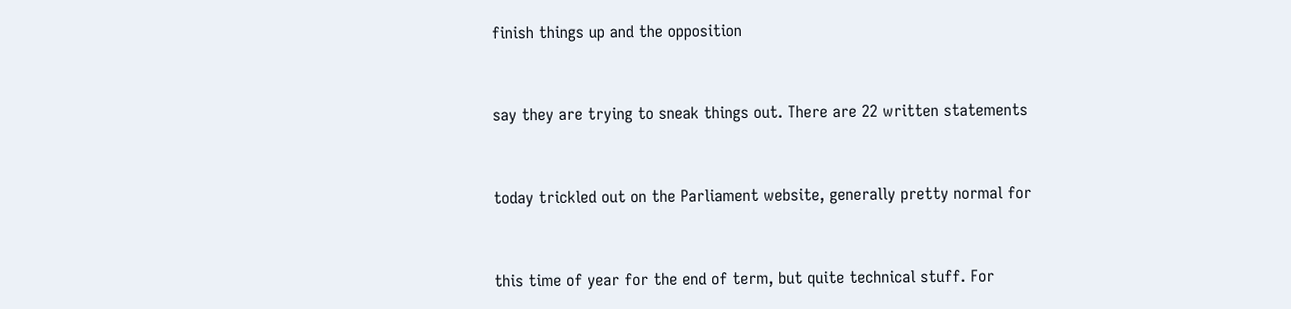finish things up and the opposition


say they are trying to sneak things out. There are 22 written statements


today trickled out on the Parliament website, generally pretty normal for


this time of year for the end of term, but quite technical stuff. For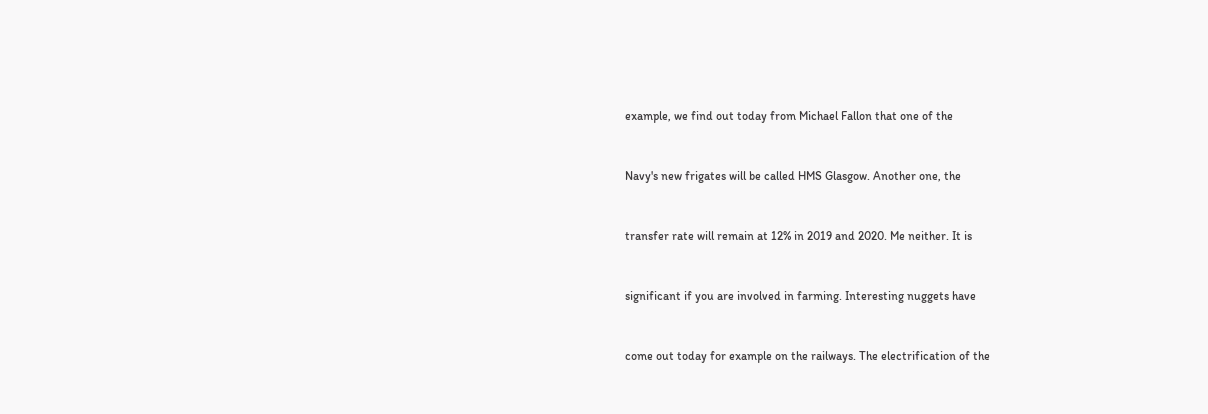example, we find out today from Michael Fallon that one of the


Navy's new frigates will be called HMS Glasgow. Another one, the


transfer rate will remain at 12% in 2019 and 2020. Me neither. It is


significant if you are involved in farming. Interesting nuggets have


come out today for example on the railways. The electrification of the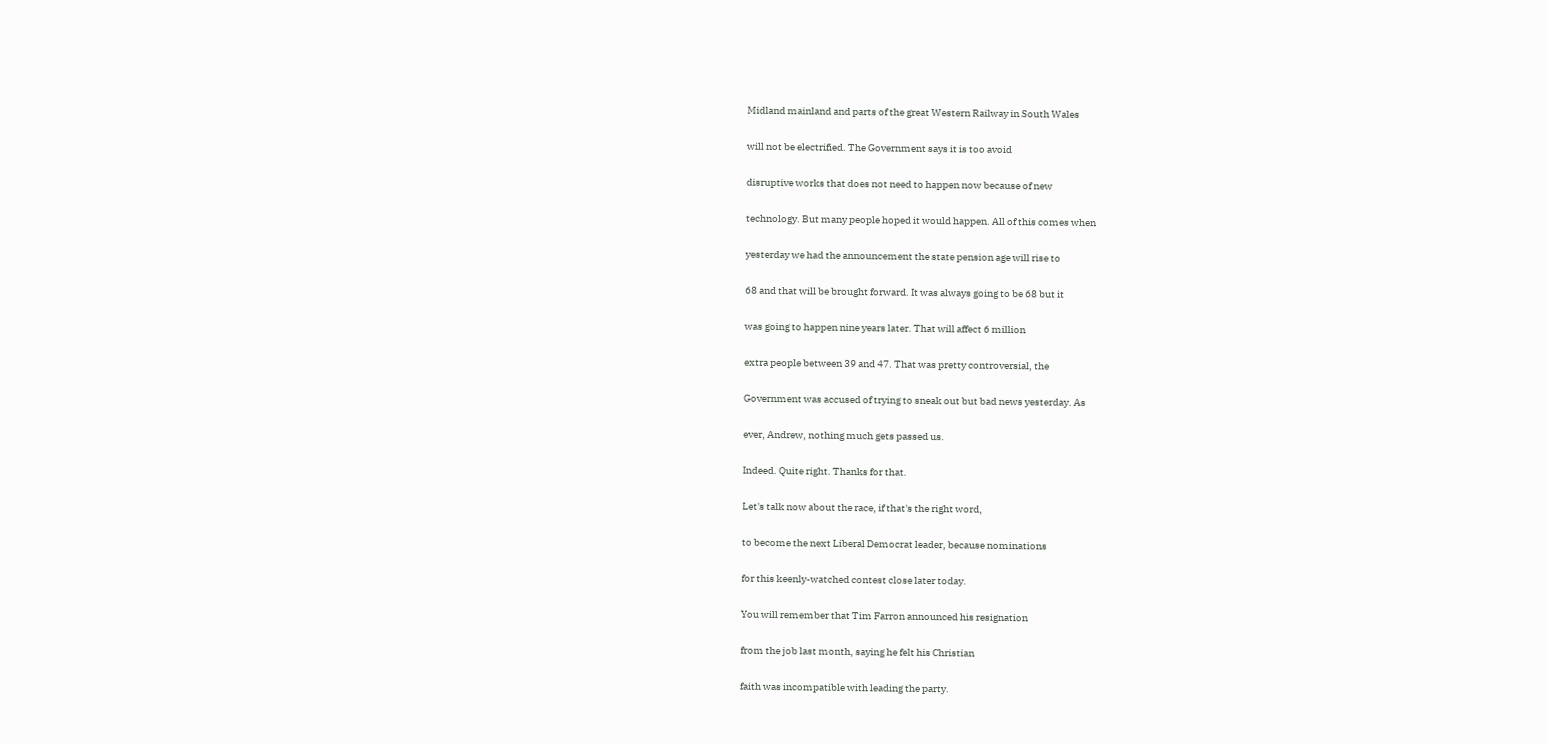Midland mainland and parts of the great Western Railway in South Wales


will not be electrified. The Government says it is too avoid


disruptive works that does not need to happen now because of new


technology. But many people hoped it would happen. All of this comes when


yesterday we had the announcement the state pension age will rise to


68 and that will be brought forward. It was always going to be 68 but it


was going to happen nine years later. That will affect 6 million


extra people between 39 and 47. That was pretty controversial, the


Government was accused of trying to sneak out but bad news yesterday. As


ever, Andrew, nothing much gets passed us.


Indeed. Quite right. Thanks for that.


Let's talk now about the race, if that's the right word,


to become the next Liberal Democrat leader, because nominations


for this keenly-watched contest close later today.


You will remember that Tim Farron announced his resignation


from the job last month, saying he felt his Christian


faith was incompatible with leading the party.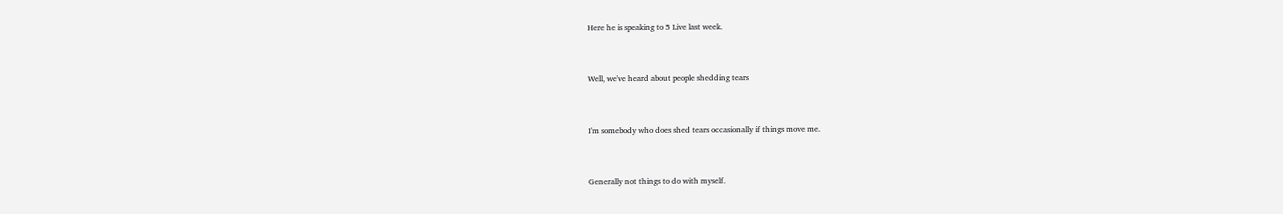Here he is speaking to 5 Live last week.


Well, we've heard about people shedding tears


I'm somebody who does shed tears occasionally if things move me.


Generally not things to do with myself.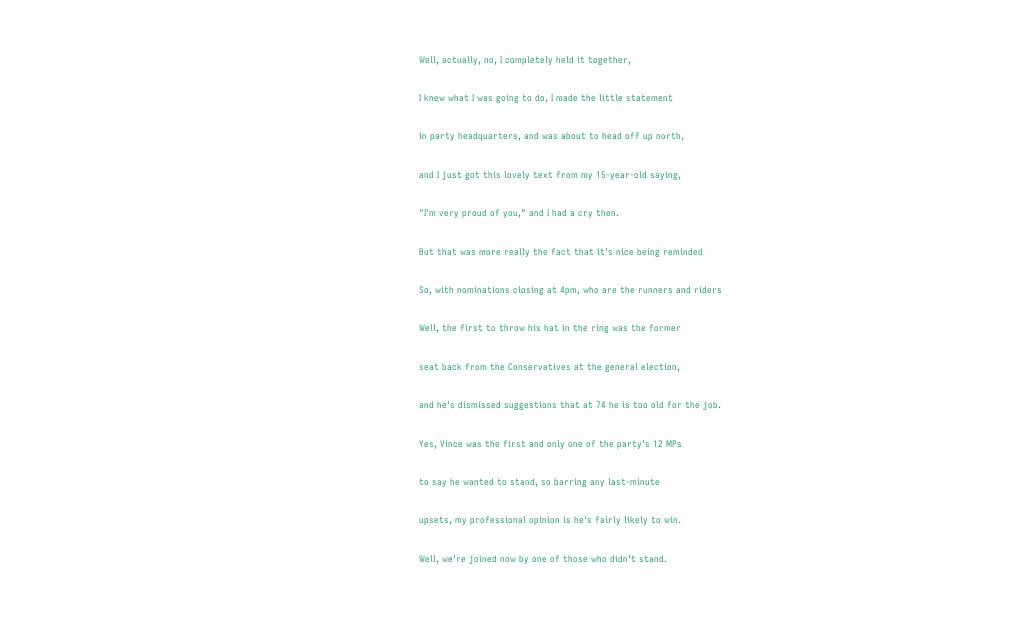Well, actually, no, I completely held it together,


I knew what I was going to do, I made the little statement


in party headquarters, and was about to head off up north,


and I just got this lovely text from my 15-year-old saying,


"I'm very proud of you," and I had a cry then.


But that was more really the fact that it's nice being reminded


So, with nominations closing at 4pm, who are the runners and riders


Well, the first to throw his hat in the ring was the former


seat back from the Conservatives at the general election,


and he's dismissed suggestions that at 74 he is too old for the job.


Yes, Vince was the first and only one of the party's 12 MPs


to say he wanted to stand, so barring any last-minute


upsets, my professional opinion is he's fairly likely to win.


Well, we're joined now by one of those who didn't stand.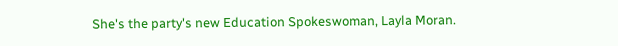She's the party's new Education Spokeswoman, Layla Moran.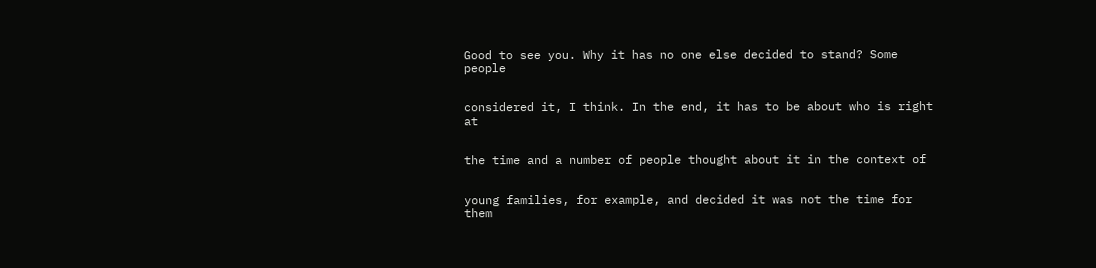Good to see you. Why it has no one else decided to stand? Some people


considered it, I think. In the end, it has to be about who is right at


the time and a number of people thought about it in the context of


young families, for example, and decided it was not the time for them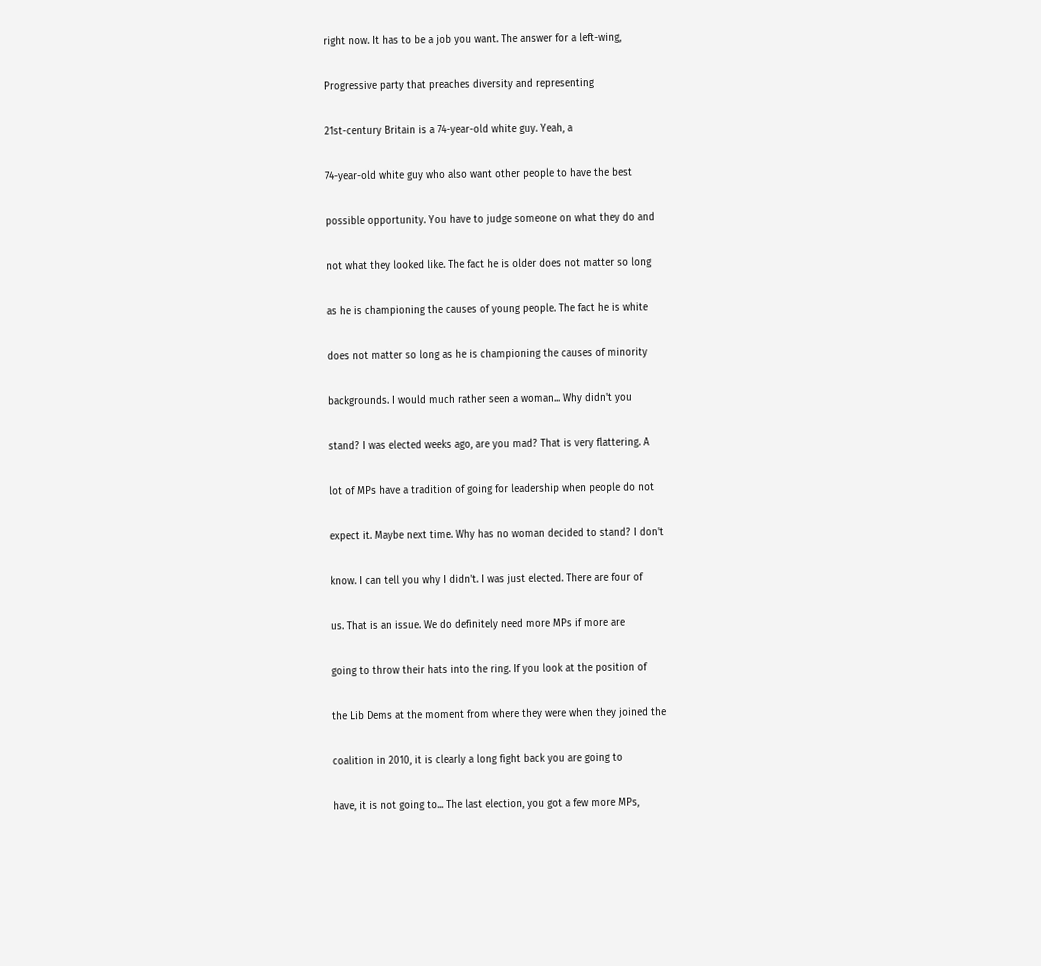right now. It has to be a job you want. The answer for a left-wing,


Progressive party that preaches diversity and representing


21st-century Britain is a 74-year-old white guy. Yeah, a


74-year-old white guy who also want other people to have the best


possible opportunity. You have to judge someone on what they do and


not what they looked like. The fact he is older does not matter so long


as he is championing the causes of young people. The fact he is white


does not matter so long as he is championing the causes of minority


backgrounds. I would much rather seen a woman... Why didn't you


stand? I was elected weeks ago, are you mad? That is very flattering. A


lot of MPs have a tradition of going for leadership when people do not


expect it. Maybe next time. Why has no woman decided to stand? I don't


know. I can tell you why I didn't. I was just elected. There are four of


us. That is an issue. We do definitely need more MPs if more are


going to throw their hats into the ring. If you look at the position of


the Lib Dems at the moment from where they were when they joined the


coalition in 2010, it is clearly a long fight back you are going to


have, it is not going to... The last election, you got a few more MPs,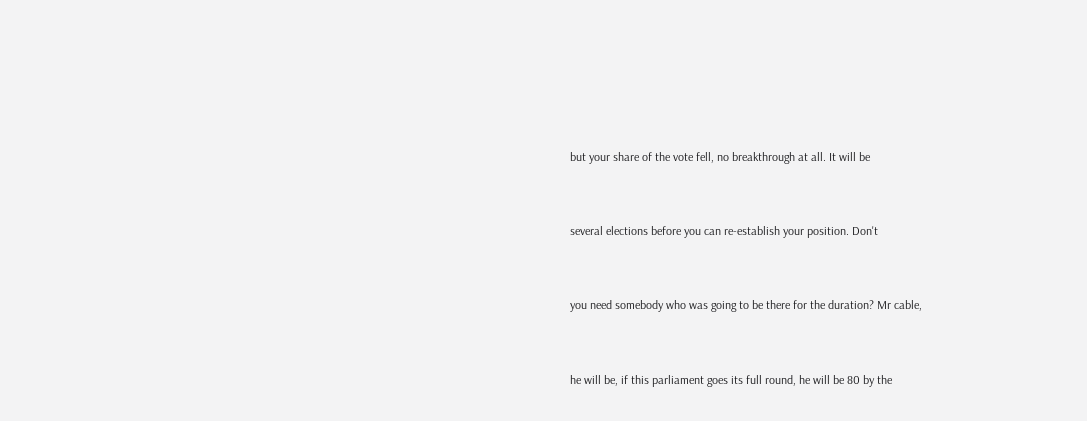but your share of the vote fell, no breakthrough at all. It will be


several elections before you can re-establish your position. Don't


you need somebody who was going to be there for the duration? Mr cable,


he will be, if this parliament goes its full round, he will be 80 by the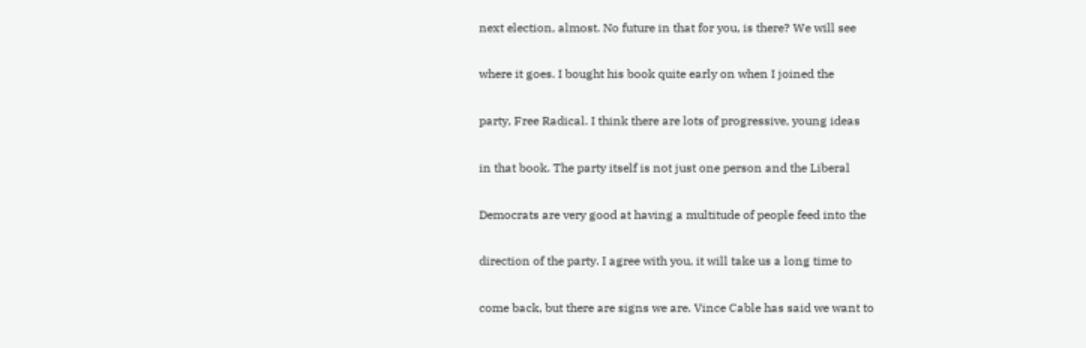next election, almost. No future in that for you, is there? We will see


where it goes. I bought his book quite early on when I joined the


party, Free Radical. I think there are lots of progressive, young ideas


in that book. The party itself is not just one person and the Liberal


Democrats are very good at having a multitude of people feed into the


direction of the party. I agree with you, it will take us a long time to


come back, but there are signs we are. Vince Cable has said we want to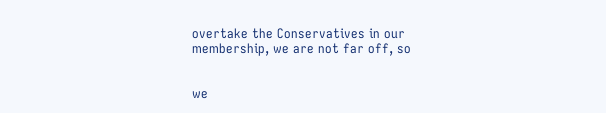overtake the Conservatives in our membership, we are not far off, so


we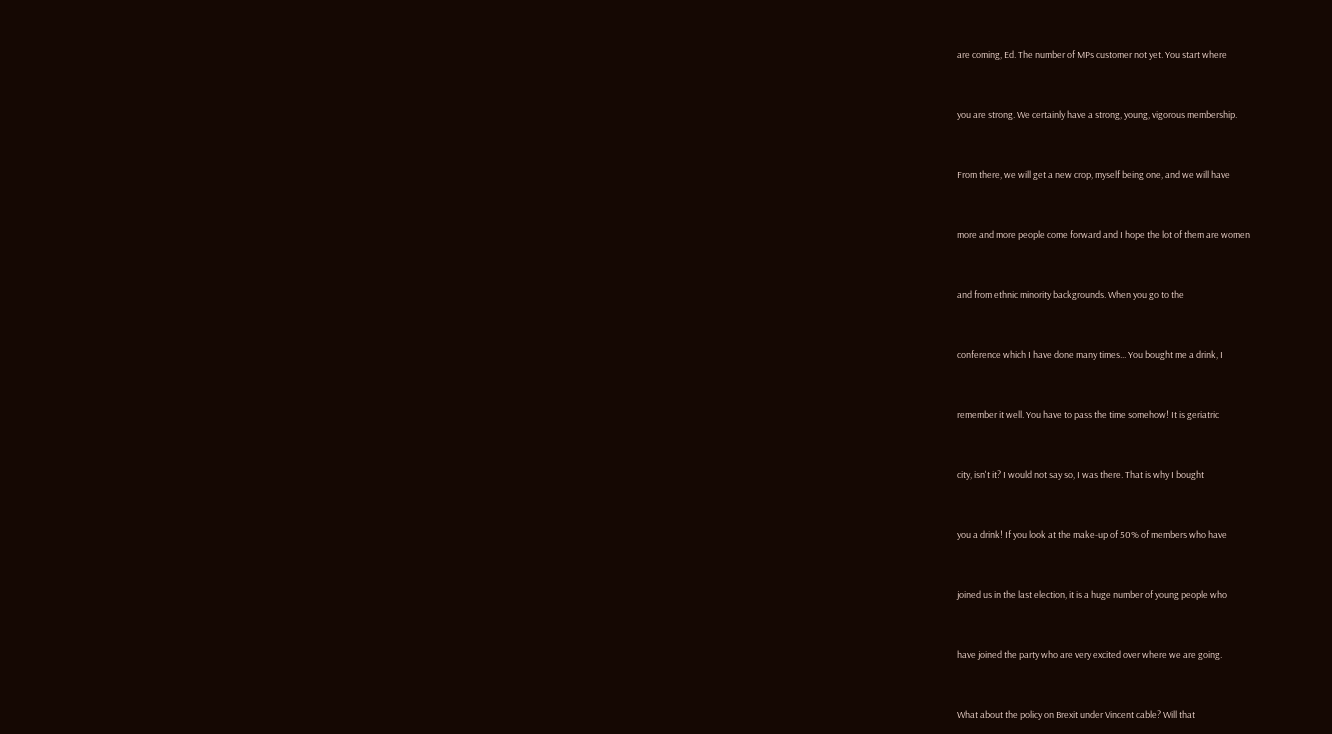are coming, Ed. The number of MPs customer not yet. You start where


you are strong. We certainly have a strong, young, vigorous membership.


From there, we will get a new crop, myself being one, and we will have


more and more people come forward and I hope the lot of them are women


and from ethnic minority backgrounds. When you go to the


conference which I have done many times... You bought me a drink, I


remember it well. You have to pass the time somehow! It is geriatric


city, isn't it? I would not say so, I was there. That is why I bought


you a drink! If you look at the make-up of 50% of members who have


joined us in the last election, it is a huge number of young people who


have joined the party who are very excited over where we are going.


What about the policy on Brexit under Vincent cable? Will that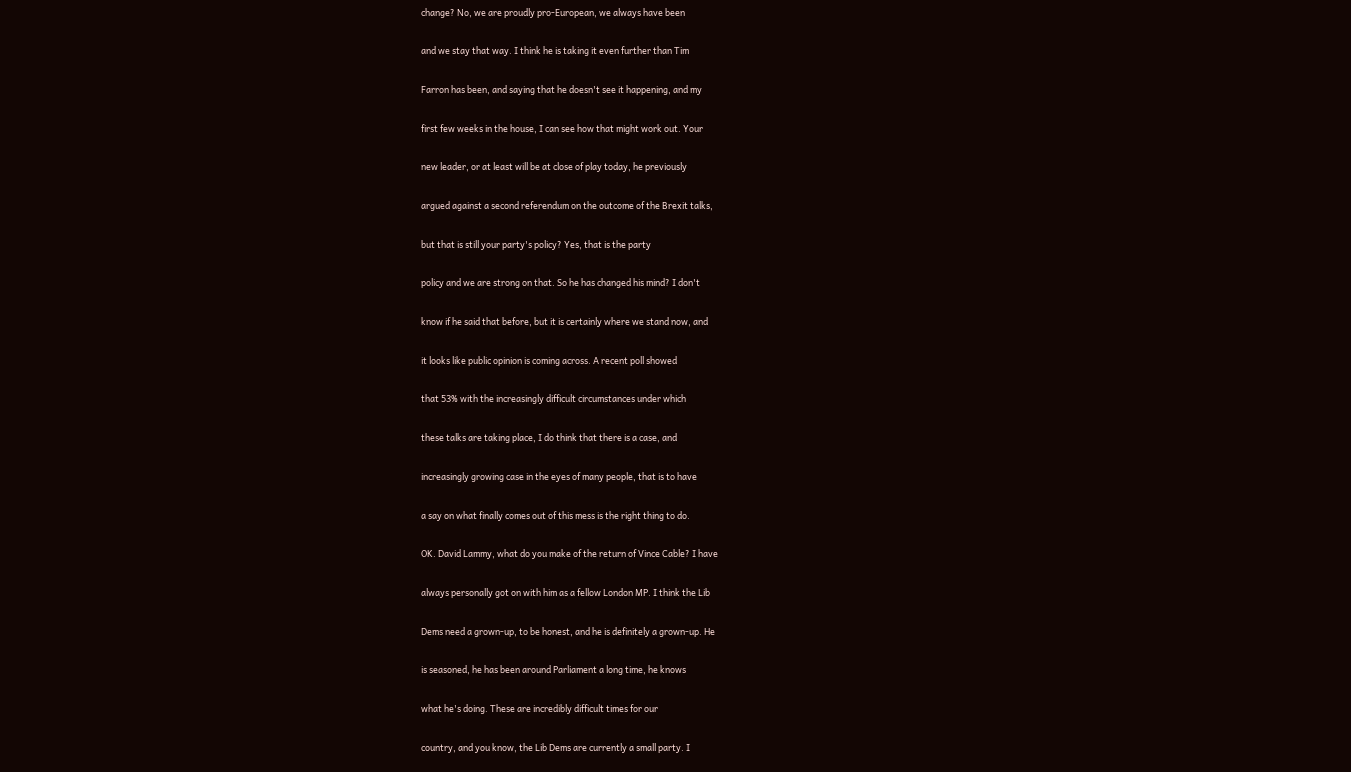change? No, we are proudly pro-European, we always have been


and we stay that way. I think he is taking it even further than Tim


Farron has been, and saying that he doesn't see it happening, and my


first few weeks in the house, I can see how that might work out. Your


new leader, or at least will be at close of play today, he previously


argued against a second referendum on the outcome of the Brexit talks,


but that is still your party's policy? Yes, that is the party


policy and we are strong on that. So he has changed his mind? I don't


know if he said that before, but it is certainly where we stand now, and


it looks like public opinion is coming across. A recent poll showed


that 53% with the increasingly difficult circumstances under which


these talks are taking place, I do think that there is a case, and


increasingly growing case in the eyes of many people, that is to have


a say on what finally comes out of this mess is the right thing to do.


OK. David Lammy, what do you make of the return of Vince Cable? I have


always personally got on with him as a fellow London MP. I think the Lib


Dems need a grown-up, to be honest, and he is definitely a grown-up. He


is seasoned, he has been around Parliament a long time, he knows


what he's doing. These are incredibly difficult times for our


country, and you know, the Lib Dems are currently a small party. I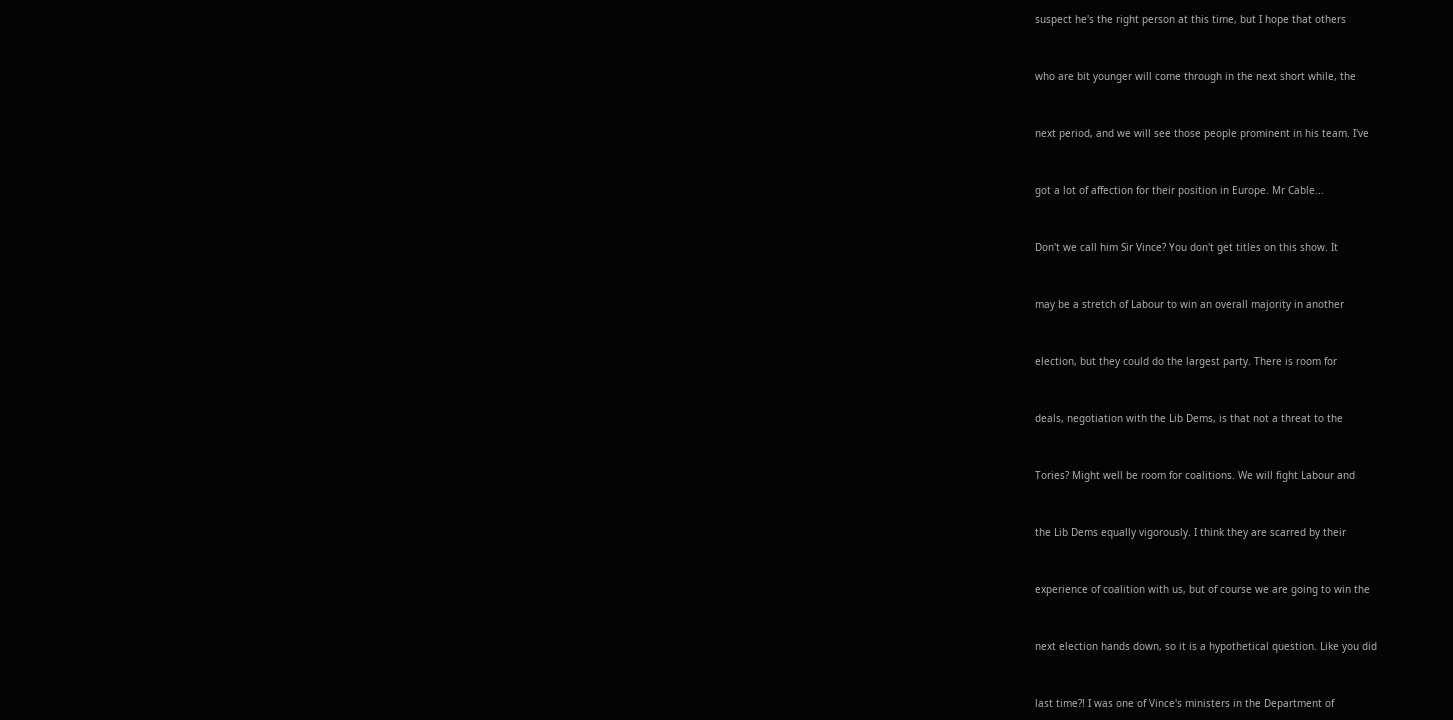suspect he's the right person at this time, but I hope that others


who are bit younger will come through in the next short while, the


next period, and we will see those people prominent in his team. I've


got a lot of affection for their position in Europe. Mr Cable...


Don't we call him Sir Vince? You don't get titles on this show. It


may be a stretch of Labour to win an overall majority in another


election, but they could do the largest party. There is room for


deals, negotiation with the Lib Dems, is that not a threat to the


Tories? Might well be room for coalitions. We will fight Labour and


the Lib Dems equally vigorously. I think they are scarred by their


experience of coalition with us, but of course we are going to win the


next election hands down, so it is a hypothetical question. Like you did


last time?! I was one of Vince's ministers in the Department of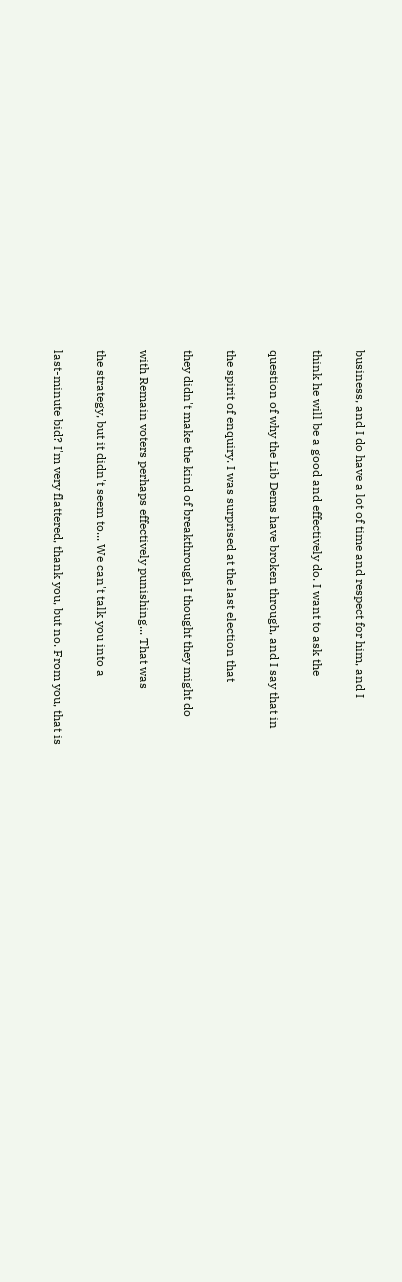business, and I do have a lot of time and respect for him, and I


think he will be a good and effectively do. I want to ask the


question of why the Lib Dems have broken through, and I say that in


the spirit of enquiry. I was surprised at the last election that


they didn't make the kind of breakthrough I thought they might do


with Remain voters perhaps effectively punishing... That was


the strategy, but it didn't seem to... We can't talk you into a


last-minute bid? I'm very flattered, thank you, but no. From you, that is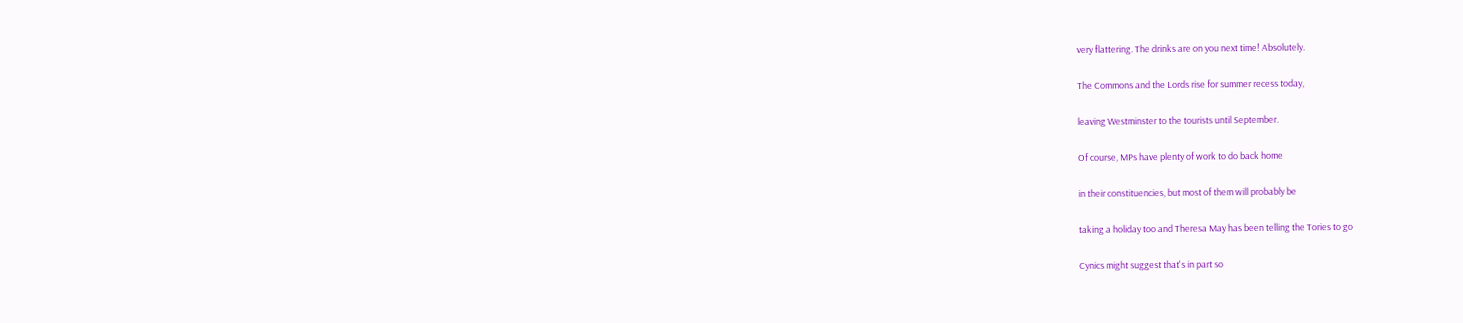very flattering. The drinks are on you next time! Absolutely.


The Commons and the Lords rise for summer recess today,


leaving Westminster to the tourists until September.


Of course, MPs have plenty of work to do back home


in their constituencies, but most of them will probably be


taking a holiday too and Theresa May has been telling the Tories to go


Cynics might suggest that's in part so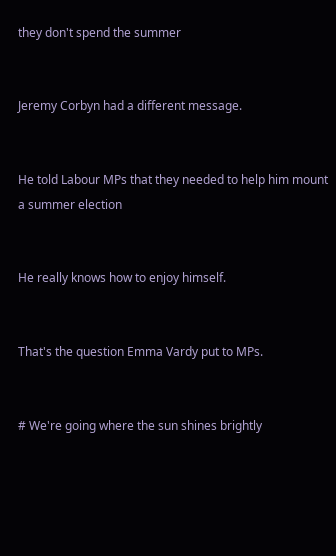they don't spend the summer


Jeremy Corbyn had a different message.


He told Labour MPs that they needed to help him mount a summer election


He really knows how to enjoy himself.


That's the question Emma Vardy put to MPs.


# We're going where the sun shines brightly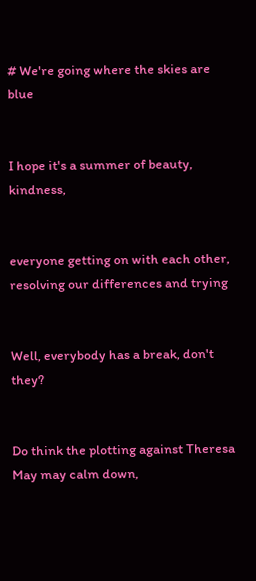# We're going where the skies are blue


I hope it's a summer of beauty, kindness,


everyone getting on with each other, resolving our differences and trying


Well, everybody has a break, don't they?


Do think the plotting against Theresa May may calm down,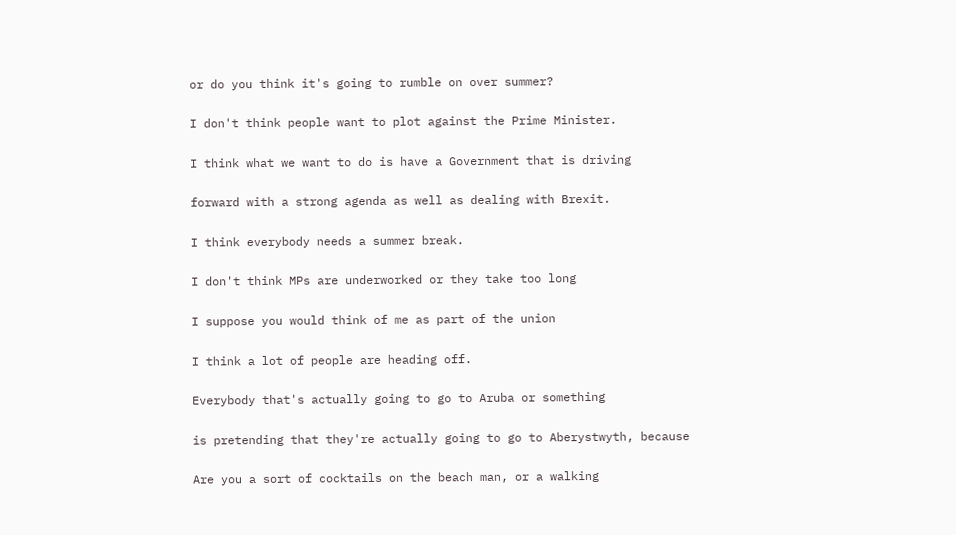or do you think it's going to rumble on over summer?


I don't think people want to plot against the Prime Minister.


I think what we want to do is have a Government that is driving


forward with a strong agenda as well as dealing with Brexit.


I think everybody needs a summer break.


I don't think MPs are underworked or they take too long


I suppose you would think of me as part of the union


I think a lot of people are heading off.


Everybody that's actually going to go to Aruba or something


is pretending that they're actually going to go to Aberystwyth, because


Are you a sort of cocktails on the beach man, or a walking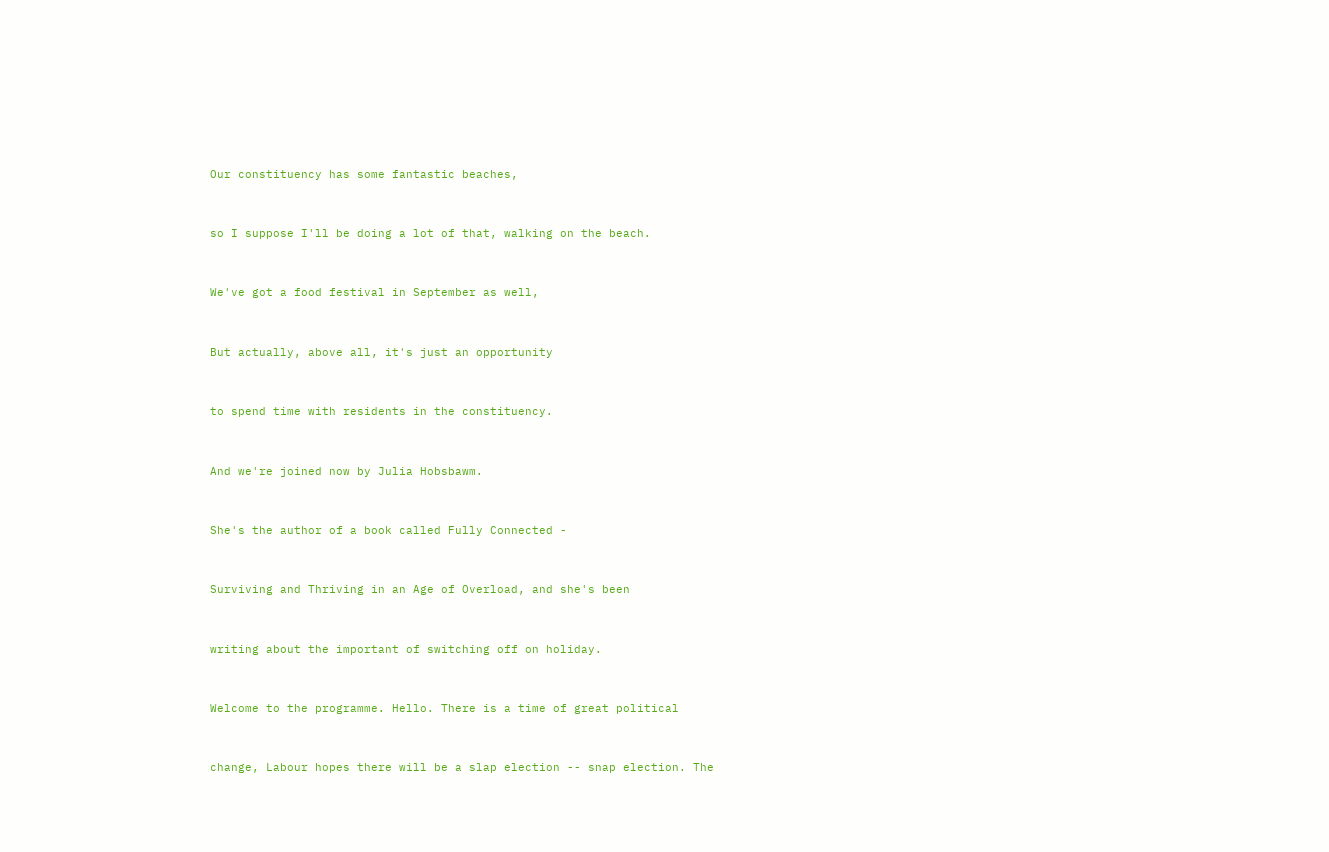Our constituency has some fantastic beaches,


so I suppose I'll be doing a lot of that, walking on the beach.


We've got a food festival in September as well,


But actually, above all, it's just an opportunity


to spend time with residents in the constituency.


And we're joined now by Julia Hobsbawm.


She's the author of a book called Fully Connected -


Surviving and Thriving in an Age of Overload, and she's been


writing about the important of switching off on holiday.


Welcome to the programme. Hello. There is a time of great political


change, Labour hopes there will be a slap election -- snap election. The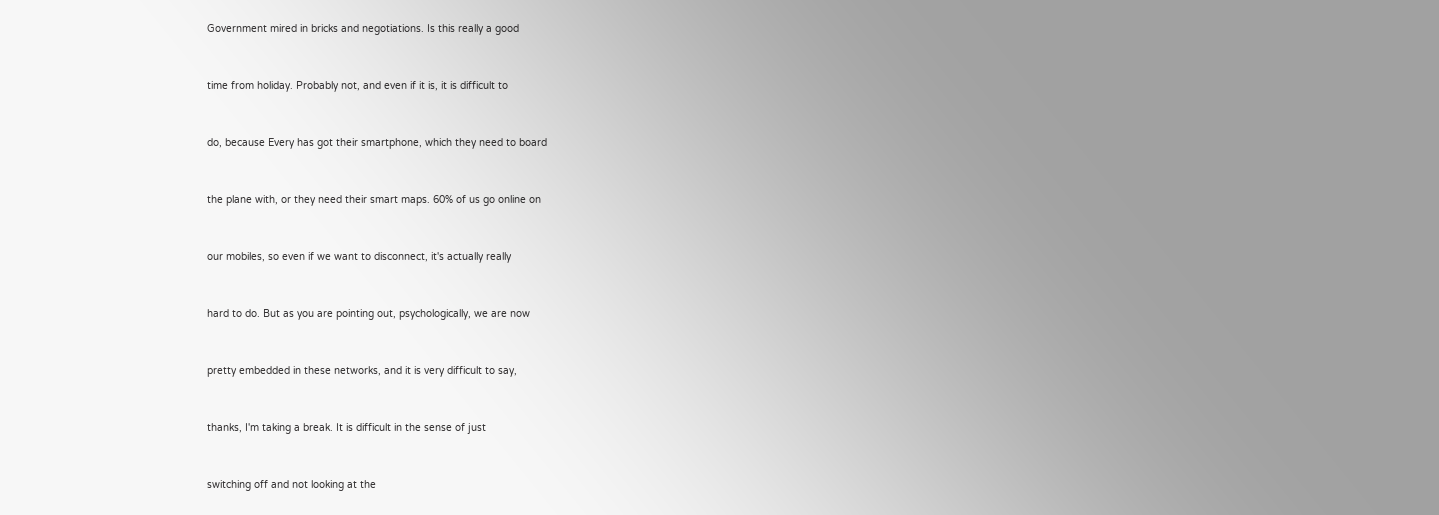Government mired in bricks and negotiations. Is this really a good


time from holiday. Probably not, and even if it is, it is difficult to


do, because Every has got their smartphone, which they need to board


the plane with, or they need their smart maps. 60% of us go online on


our mobiles, so even if we want to disconnect, it's actually really


hard to do. But as you are pointing out, psychologically, we are now


pretty embedded in these networks, and it is very difficult to say,


thanks, I'm taking a break. It is difficult in the sense of just


switching off and not looking at the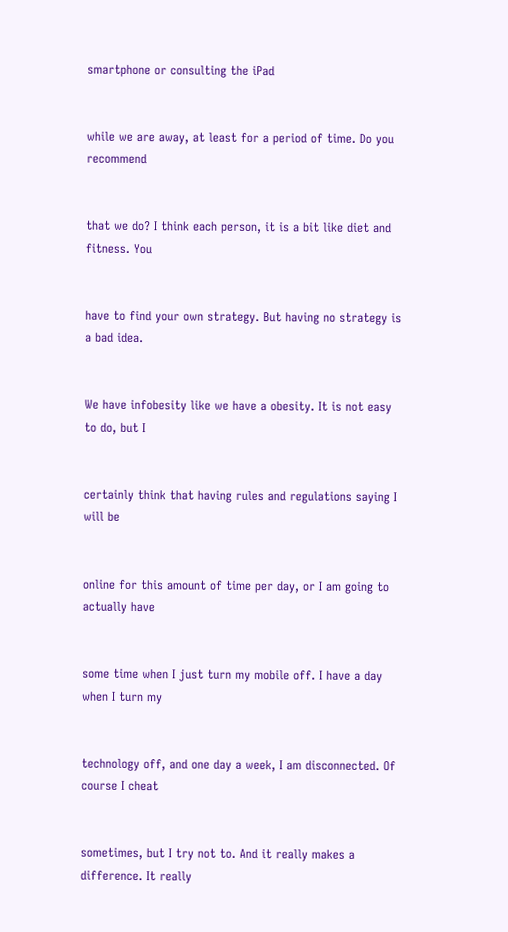smartphone or consulting the iPad


while we are away, at least for a period of time. Do you recommend


that we do? I think each person, it is a bit like diet and fitness. You


have to find your own strategy. But having no strategy is a bad idea.


We have infobesity like we have a obesity. It is not easy to do, but I


certainly think that having rules and regulations saying I will be


online for this amount of time per day, or I am going to actually have


some time when I just turn my mobile off. I have a day when I turn my


technology off, and one day a week, I am disconnected. Of course I cheat


sometimes, but I try not to. And it really makes a difference. It really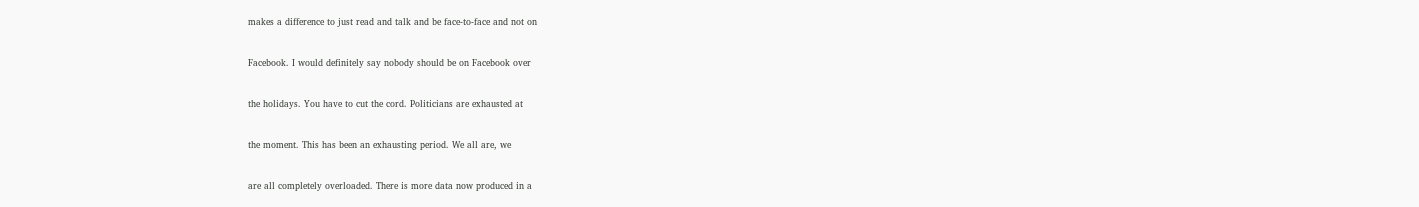makes a difference to just read and talk and be face-to-face and not on


Facebook. I would definitely say nobody should be on Facebook over


the holidays. You have to cut the cord. Politicians are exhausted at


the moment. This has been an exhausting period. We all are, we


are all completely overloaded. There is more data now produced in a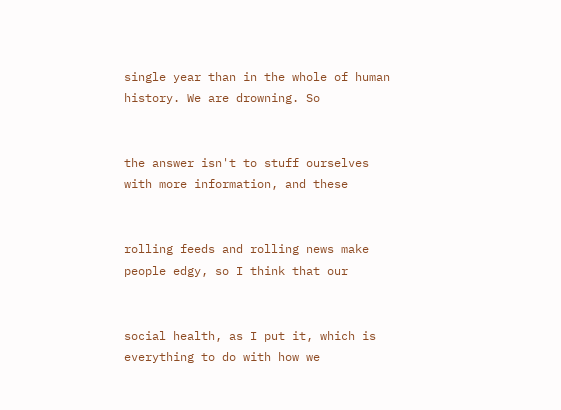single year than in the whole of human history. We are drowning. So


the answer isn't to stuff ourselves with more information, and these


rolling feeds and rolling news make people edgy, so I think that our


social health, as I put it, which is everything to do with how we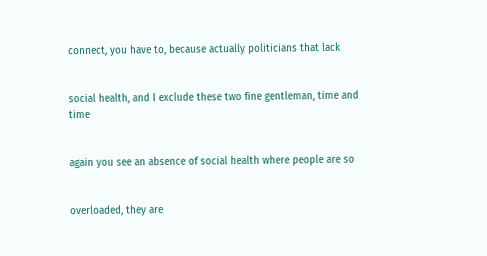connect, you have to, because actually politicians that lack


social health, and I exclude these two fine gentleman, time and time


again you see an absence of social health where people are so


overloaded, they are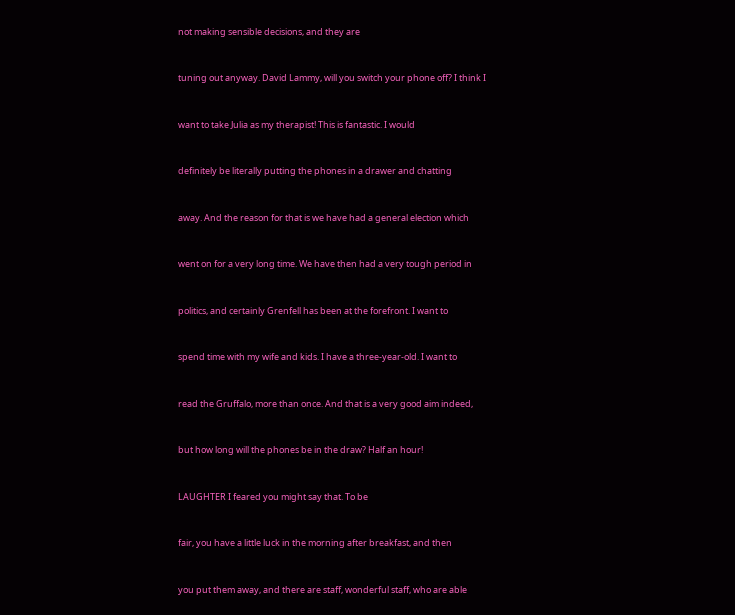not making sensible decisions, and they are


tuning out anyway. David Lammy, will you switch your phone off? I think I


want to take Julia as my therapist! This is fantastic. I would


definitely be literally putting the phones in a drawer and chatting


away. And the reason for that is we have had a general election which


went on for a very long time. We have then had a very tough period in


politics, and certainly Grenfell has been at the forefront. I want to


spend time with my wife and kids. I have a three-year-old. I want to


read the Gruffalo, more than once. And that is a very good aim indeed,


but how long will the phones be in the draw? Half an hour!


LAUGHTER I feared you might say that. To be


fair, you have a little luck in the morning after breakfast, and then


you put them away, and there are staff, wonderful staff, who are able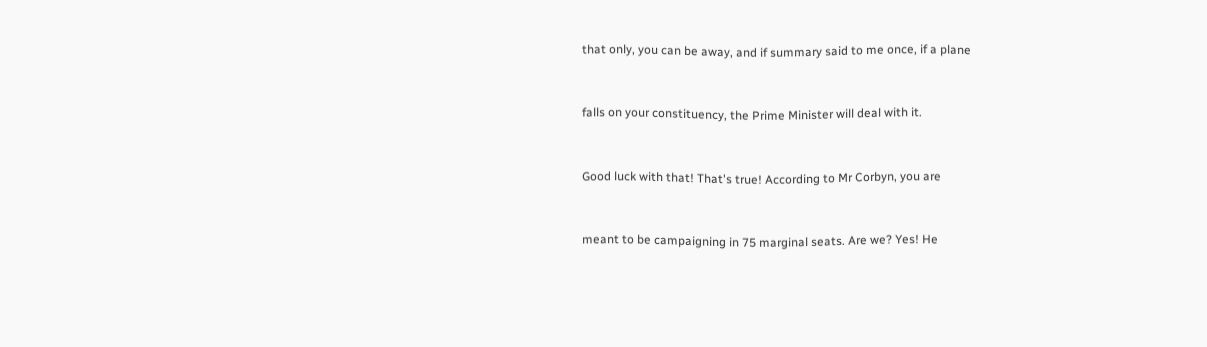that only, you can be away, and if summary said to me once, if a plane


falls on your constituency, the Prime Minister will deal with it.


Good luck with that! That's true! According to Mr Corbyn, you are


meant to be campaigning in 75 marginal seats. Are we? Yes! He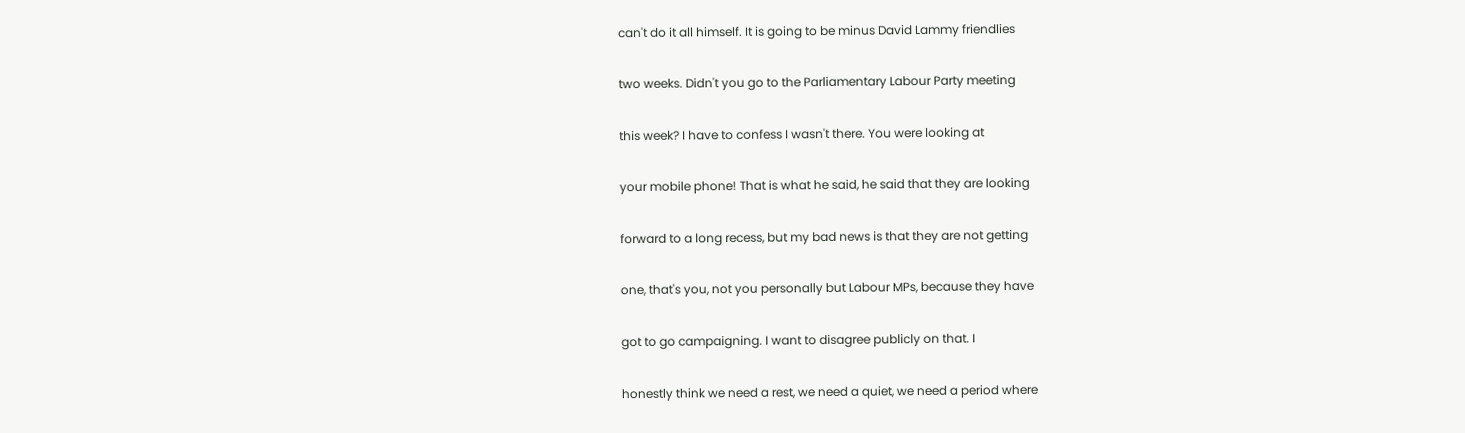can't do it all himself. It is going to be minus David Lammy friendlies


two weeks. Didn't you go to the Parliamentary Labour Party meeting


this week? I have to confess I wasn't there. You were looking at


your mobile phone! That is what he said, he said that they are looking


forward to a long recess, but my bad news is that they are not getting


one, that's you, not you personally but Labour MPs, because they have


got to go campaigning. I want to disagree publicly on that. I


honestly think we need a rest, we need a quiet, we need a period where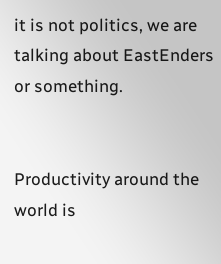it is not politics, we are talking about EastEnders or something.


Productivity around the world is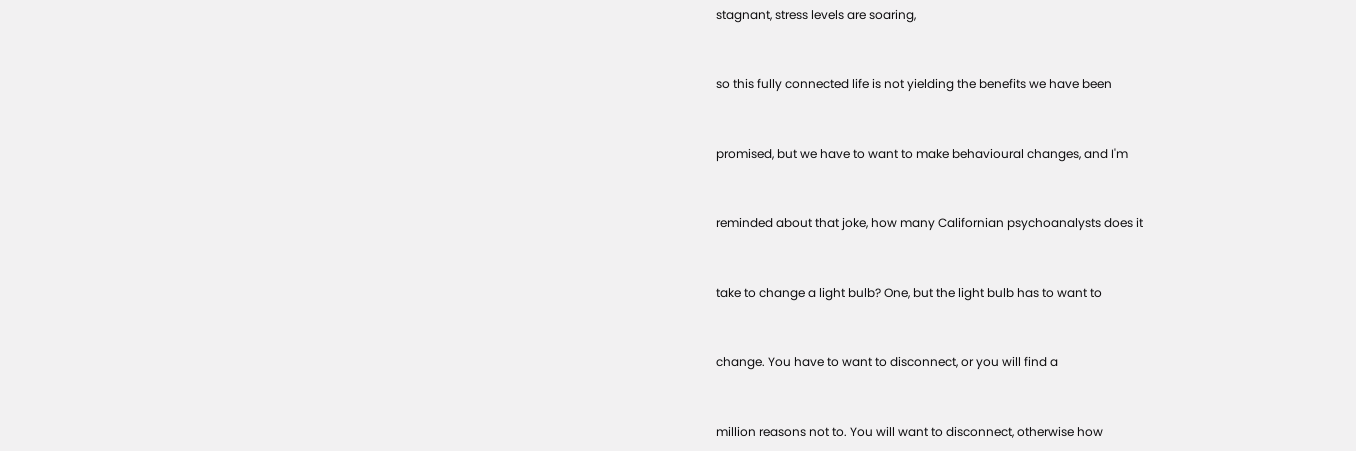stagnant, stress levels are soaring,


so this fully connected life is not yielding the benefits we have been


promised, but we have to want to make behavioural changes, and I'm


reminded about that joke, how many Californian psychoanalysts does it


take to change a light bulb? One, but the light bulb has to want to


change. You have to want to disconnect, or you will find a


million reasons not to. You will want to disconnect, otherwise how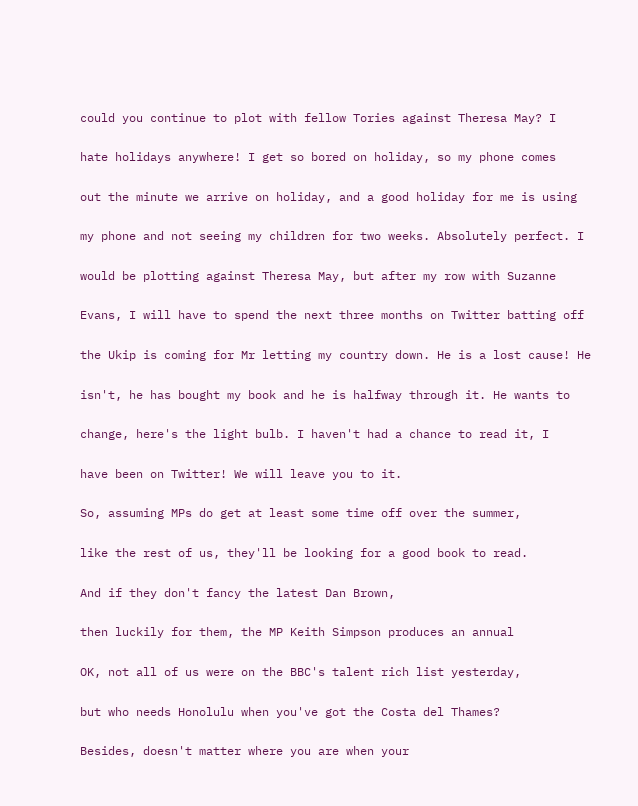could you continue to plot with fellow Tories against Theresa May? I


hate holidays anywhere! I get so bored on holiday, so my phone comes


out the minute we arrive on holiday, and a good holiday for me is using


my phone and not seeing my children for two weeks. Absolutely perfect. I


would be plotting against Theresa May, but after my row with Suzanne


Evans, I will have to spend the next three months on Twitter batting off


the Ukip is coming for Mr letting my country down. He is a lost cause! He


isn't, he has bought my book and he is halfway through it. He wants to


change, here's the light bulb. I haven't had a chance to read it, I


have been on Twitter! We will leave you to it.


So, assuming MPs do get at least some time off over the summer,


like the rest of us, they'll be looking for a good book to read.


And if they don't fancy the latest Dan Brown,


then luckily for them, the MP Keith Simpson produces an annual


OK, not all of us were on the BBC's talent rich list yesterday,


but who needs Honolulu when you've got the Costa del Thames?


Besides, doesn't matter where you are when your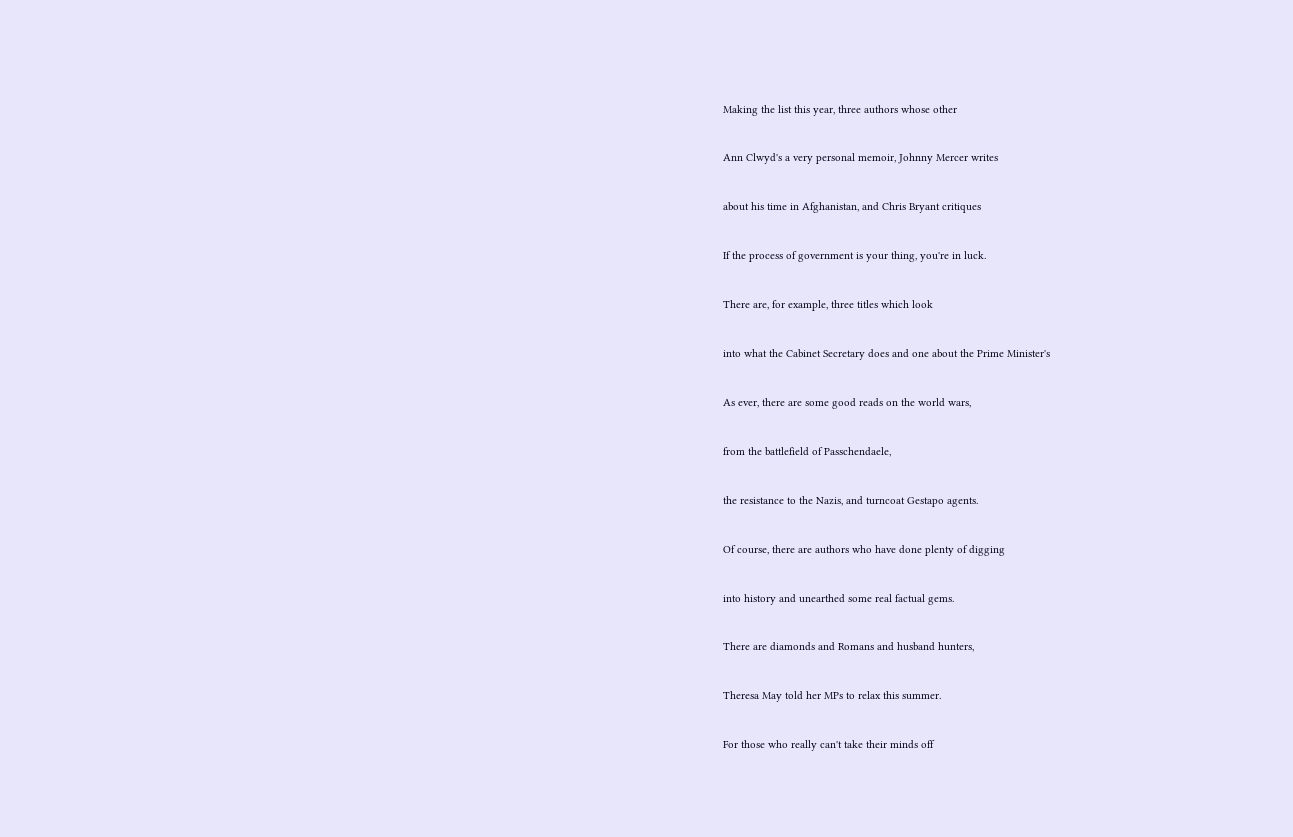Making the list this year, three authors whose other


Ann Clwyd's a very personal memoir, Johnny Mercer writes


about his time in Afghanistan, and Chris Bryant critiques


If the process of government is your thing, you're in luck.


There are, for example, three titles which look


into what the Cabinet Secretary does and one about the Prime Minister's


As ever, there are some good reads on the world wars,


from the battlefield of Passchendaele,


the resistance to the Nazis, and turncoat Gestapo agents.


Of course, there are authors who have done plenty of digging


into history and unearthed some real factual gems.


There are diamonds and Romans and husband hunters,


Theresa May told her MPs to relax this summer.


For those who really can't take their minds off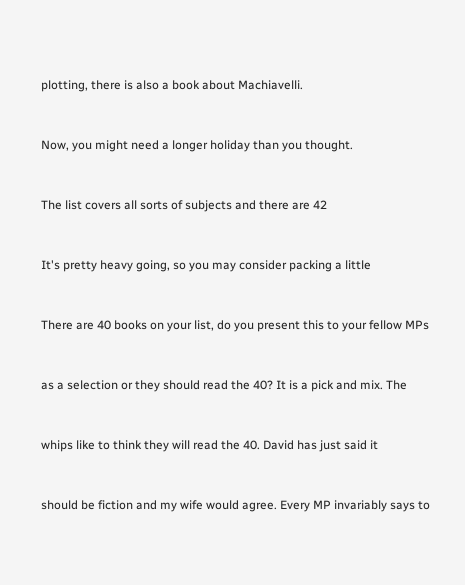plotting, there is also a book about Machiavelli.


Now, you might need a longer holiday than you thought.


The list covers all sorts of subjects and there are 42


It's pretty heavy going, so you may consider packing a little


There are 40 books on your list, do you present this to your fellow MPs


as a selection or they should read the 40? It is a pick and mix. The


whips like to think they will read the 40. David has just said it


should be fiction and my wife would agree. Every MP invariably says to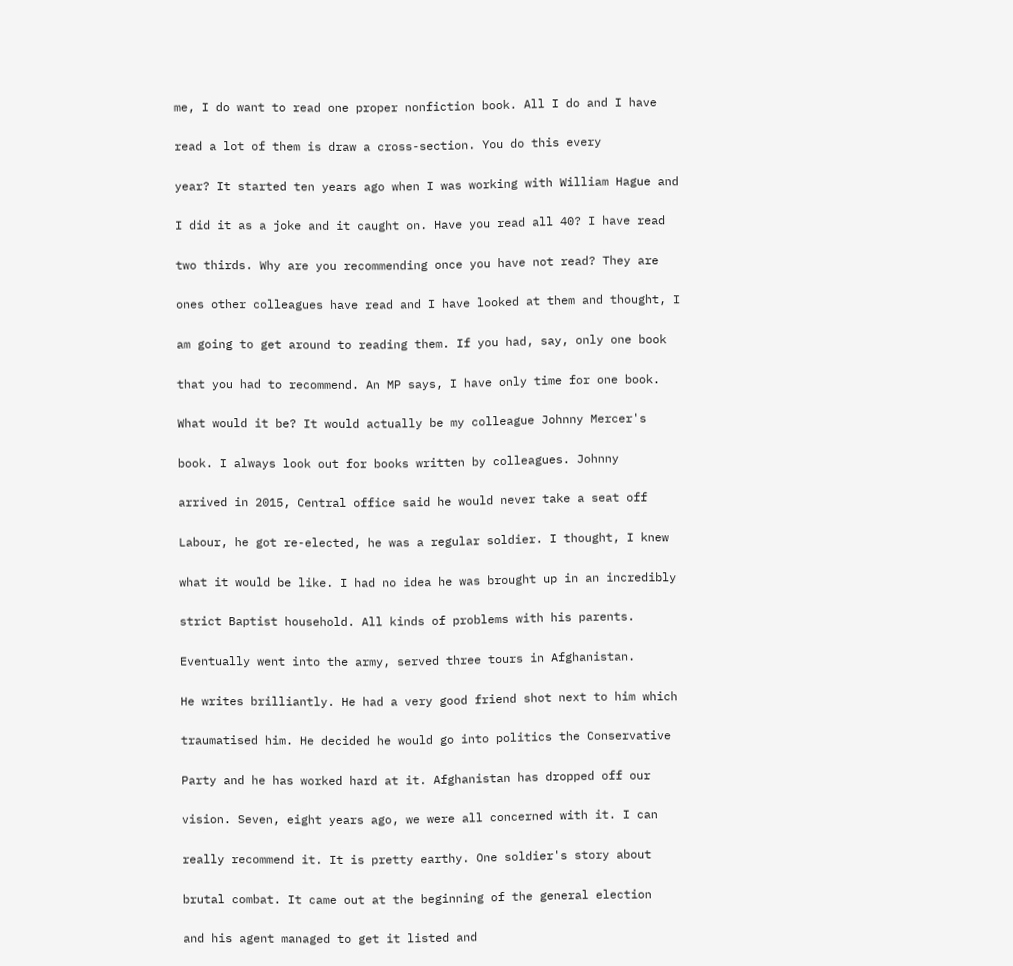me, I do want to read one proper nonfiction book. All I do and I have


read a lot of them is draw a cross-section. You do this every


year? It started ten years ago when I was working with William Hague and


I did it as a joke and it caught on. Have you read all 40? I have read


two thirds. Why are you recommending once you have not read? They are


ones other colleagues have read and I have looked at them and thought, I


am going to get around to reading them. If you had, say, only one book


that you had to recommend. An MP says, I have only time for one book.


What would it be? It would actually be my colleague Johnny Mercer's


book. I always look out for books written by colleagues. Johnny


arrived in 2015, Central office said he would never take a seat off


Labour, he got re-elected, he was a regular soldier. I thought, I knew


what it would be like. I had no idea he was brought up in an incredibly


strict Baptist household. All kinds of problems with his parents.


Eventually went into the army, served three tours in Afghanistan.


He writes brilliantly. He had a very good friend shot next to him which


traumatised him. He decided he would go into politics the Conservative


Party and he has worked hard at it. Afghanistan has dropped off our


vision. Seven, eight years ago, we were all concerned with it. I can


really recommend it. It is pretty earthy. One soldier's story about


brutal combat. It came out at the beginning of the general election


and his agent managed to get it listed and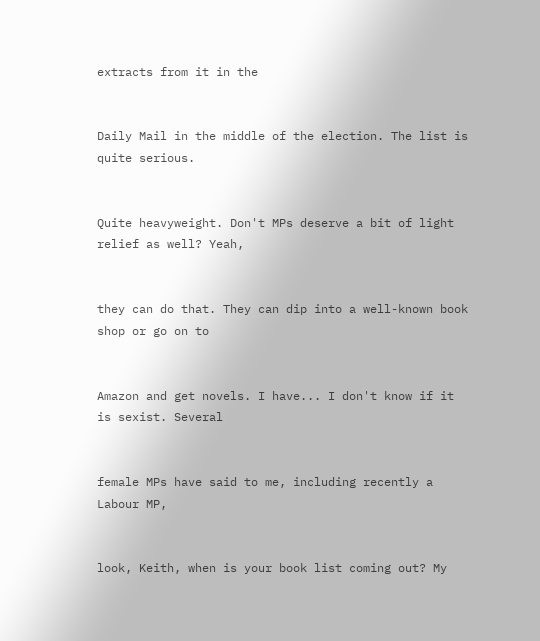extracts from it in the


Daily Mail in the middle of the election. The list is quite serious.


Quite heavyweight. Don't MPs deserve a bit of light relief as well? Yeah,


they can do that. They can dip into a well-known book shop or go on to


Amazon and get novels. I have... I don't know if it is sexist. Several


female MPs have said to me, including recently a Labour MP,


look, Keith, when is your book list coming out? My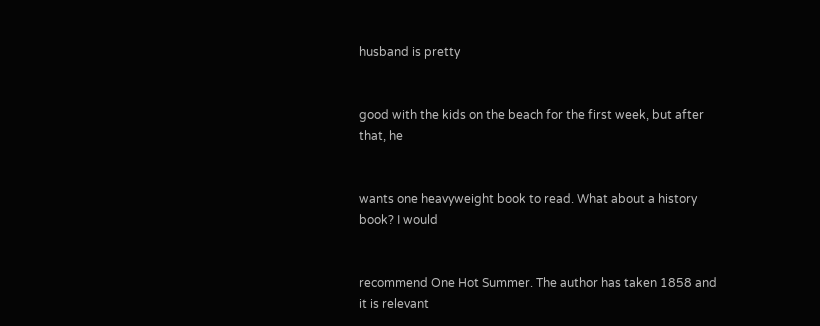husband is pretty


good with the kids on the beach for the first week, but after that, he


wants one heavyweight book to read. What about a history book? I would


recommend One Hot Summer. The author has taken 1858 and it is relevant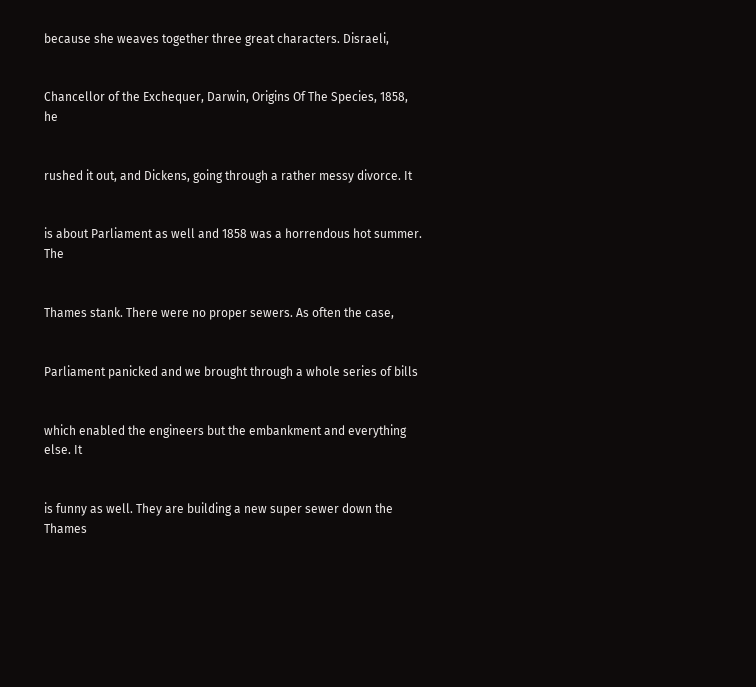because she weaves together three great characters. Disraeli,


Chancellor of the Exchequer, Darwin, Origins Of The Species, 1858, he


rushed it out, and Dickens, going through a rather messy divorce. It


is about Parliament as well and 1858 was a horrendous hot summer. The


Thames stank. There were no proper sewers. As often the case,


Parliament panicked and we brought through a whole series of bills


which enabled the engineers but the embankment and everything else. It


is funny as well. They are building a new super sewer down the Thames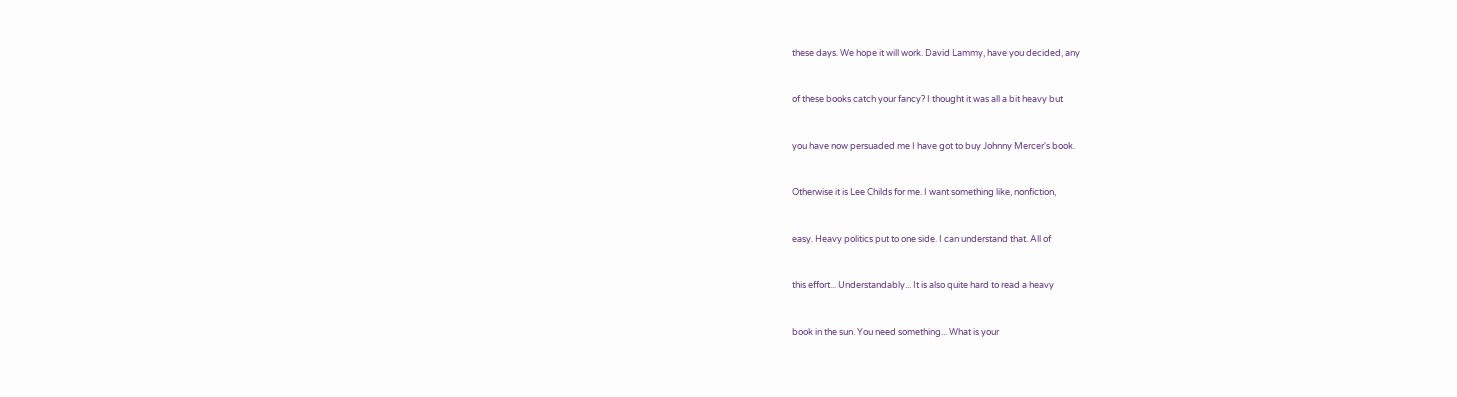these days. We hope it will work. David Lammy, have you decided, any


of these books catch your fancy? I thought it was all a bit heavy but


you have now persuaded me I have got to buy Johnny Mercer's book.


Otherwise it is Lee Childs for me. I want something like, nonfiction,


easy. Heavy politics put to one side. I can understand that. All of


this effort... Understandably... It is also quite hard to read a heavy


book in the sun. You need something... What is your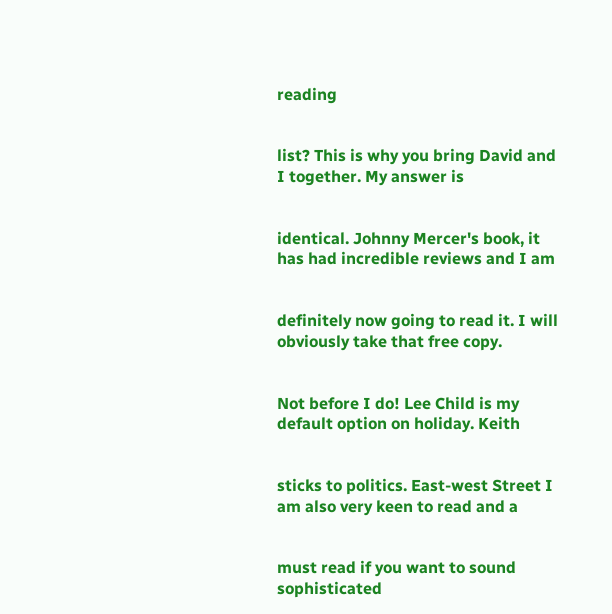reading


list? This is why you bring David and I together. My answer is


identical. Johnny Mercer's book, it has had incredible reviews and I am


definitely now going to read it. I will obviously take that free copy.


Not before I do! Lee Child is my default option on holiday. Keith


sticks to politics. East-west Street I am also very keen to read and a


must read if you want to sound sophisticated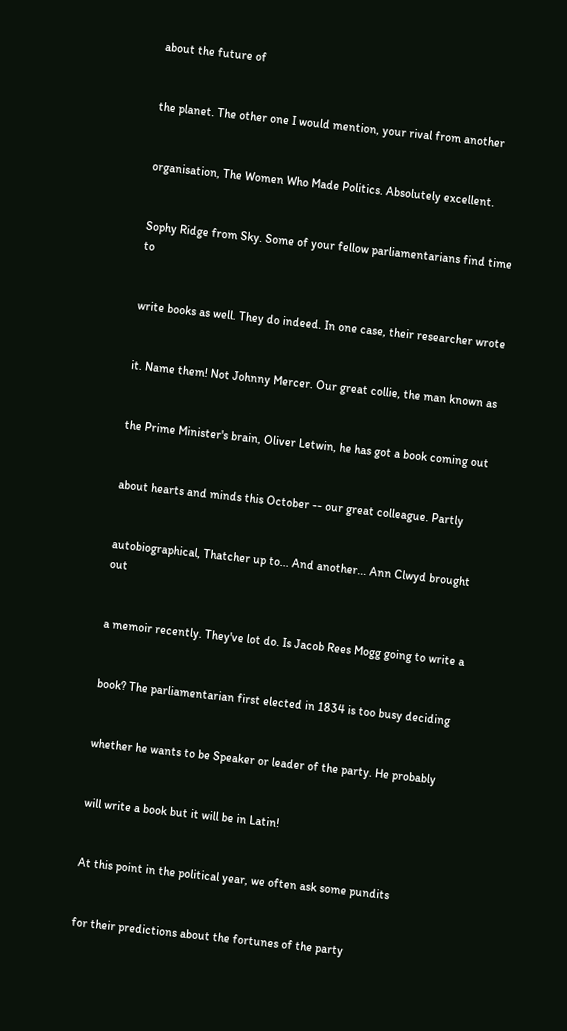about the future of


the planet. The other one I would mention, your rival from another


organisation, The Women Who Made Politics. Absolutely excellent.


Sophy Ridge from Sky. Some of your fellow parliamentarians find time to


write books as well. They do indeed. In one case, their researcher wrote


it. Name them! Not Johnny Mercer. Our great collie, the man known as


the Prime Minister's brain, Oliver Letwin, he has got a book coming out


about hearts and minds this October -- our great colleague. Partly


autobiographical, Thatcher up to... And another... Ann Clwyd brought out


a memoir recently. They've lot do. Is Jacob Rees Mogg going to write a


book? The parliamentarian first elected in 1834 is too busy deciding


whether he wants to be Speaker or leader of the party. He probably


will write a book but it will be in Latin!


At this point in the political year, we often ask some pundits


for their predictions about the fortunes of the party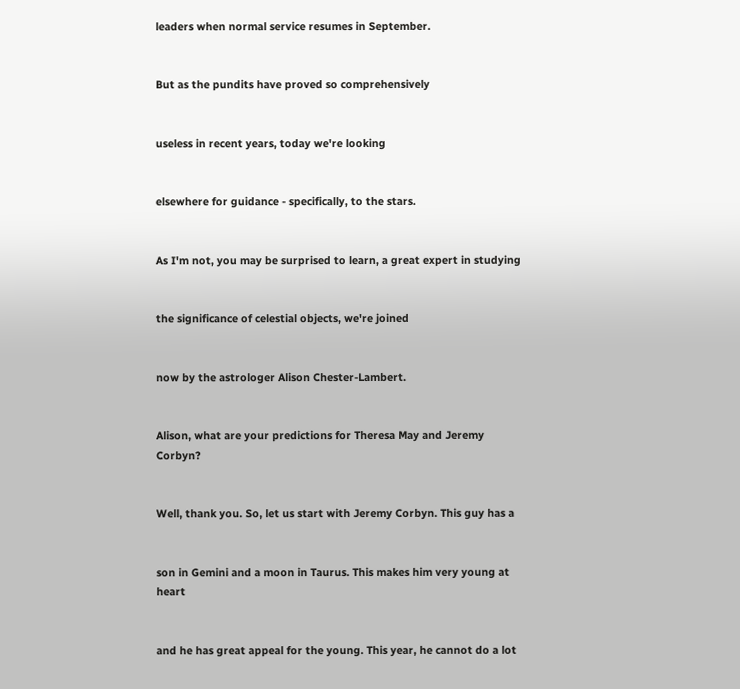leaders when normal service resumes in September.


But as the pundits have proved so comprehensively


useless in recent years, today we're looking


elsewhere for guidance - specifically, to the stars.


As I'm not, you may be surprised to learn, a great expert in studying


the significance of celestial objects, we're joined


now by the astrologer Alison Chester-Lambert.


Alison, what are your predictions for Theresa May and Jeremy Corbyn?


Well, thank you. So, let us start with Jeremy Corbyn. This guy has a


son in Gemini and a moon in Taurus. This makes him very young at heart


and he has great appeal for the young. This year, he cannot do a lot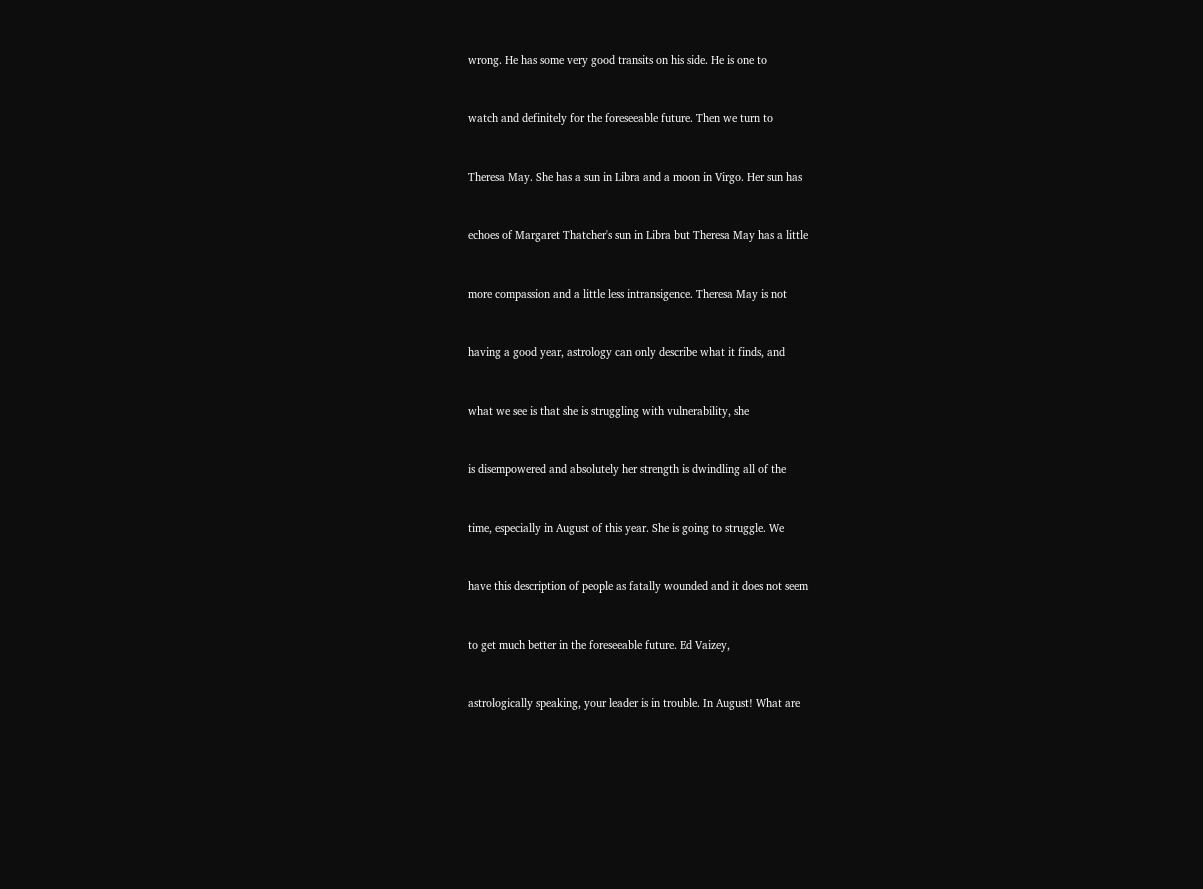wrong. He has some very good transits on his side. He is one to


watch and definitely for the foreseeable future. Then we turn to


Theresa May. She has a sun in Libra and a moon in Virgo. Her sun has


echoes of Margaret Thatcher's sun in Libra but Theresa May has a little


more compassion and a little less intransigence. Theresa May is not


having a good year, astrology can only describe what it finds, and


what we see is that she is struggling with vulnerability, she


is disempowered and absolutely her strength is dwindling all of the


time, especially in August of this year. She is going to struggle. We


have this description of people as fatally wounded and it does not seem


to get much better in the foreseeable future. Ed Vaizey,


astrologically speaking, your leader is in trouble. In August! What are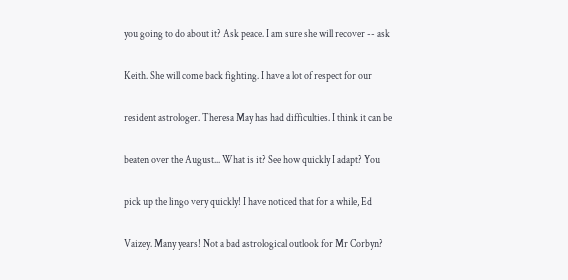you going to do about it? Ask peace. I am sure she will recover -- ask


Keith. She will come back fighting. I have a lot of respect for our


resident astrologer. Theresa May has had difficulties. I think it can be


beaten over the August... What is it? See how quickly I adapt? You


pick up the lingo very quickly! I have noticed that for a while, Ed


Vaizey. Many years! Not a bad astrological outlook for Mr Corbyn?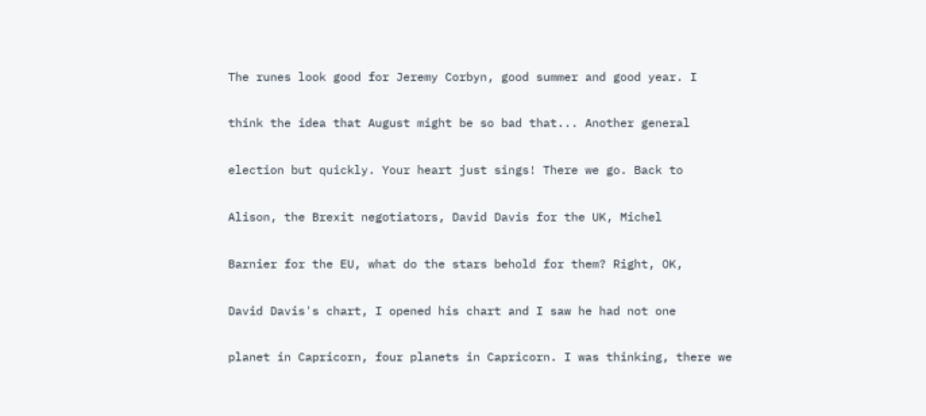The runes look good for Jeremy Corbyn, good summer and good year. I


think the idea that August might be so bad that... Another general


election but quickly. Your heart just sings! There we go. Back to


Alison, the Brexit negotiators, David Davis for the UK, Michel


Barnier for the EU, what do the stars behold for them? Right, OK,


David Davis's chart, I opened his chart and I saw he had not one


planet in Capricorn, four planets in Capricorn. I was thinking, there we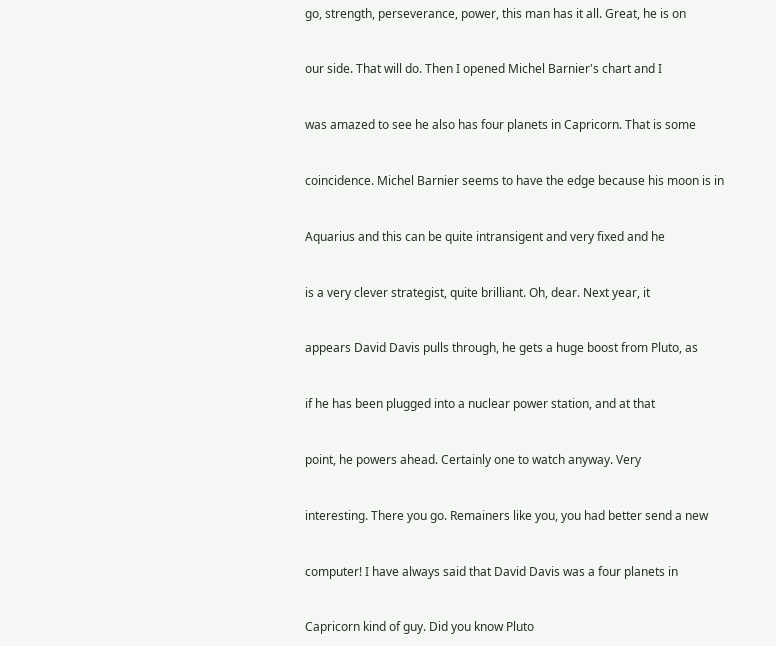go, strength, perseverance, power, this man has it all. Great, he is on


our side. That will do. Then I opened Michel Barnier's chart and I


was amazed to see he also has four planets in Capricorn. That is some


coincidence. Michel Barnier seems to have the edge because his moon is in


Aquarius and this can be quite intransigent and very fixed and he


is a very clever strategist, quite brilliant. Oh, dear. Next year, it


appears David Davis pulls through, he gets a huge boost from Pluto, as


if he has been plugged into a nuclear power station, and at that


point, he powers ahead. Certainly one to watch anyway. Very


interesting. There you go. Remainers like you, you had better send a new


computer! I have always said that David Davis was a four planets in


Capricorn kind of guy. Did you know Pluto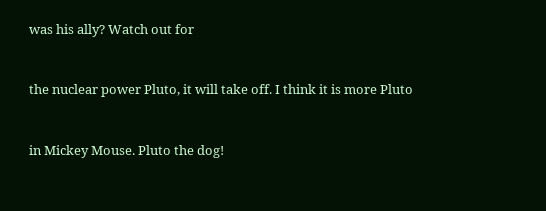was his ally? Watch out for


the nuclear power Pluto, it will take off. I think it is more Pluto


in Mickey Mouse. Pluto the dog!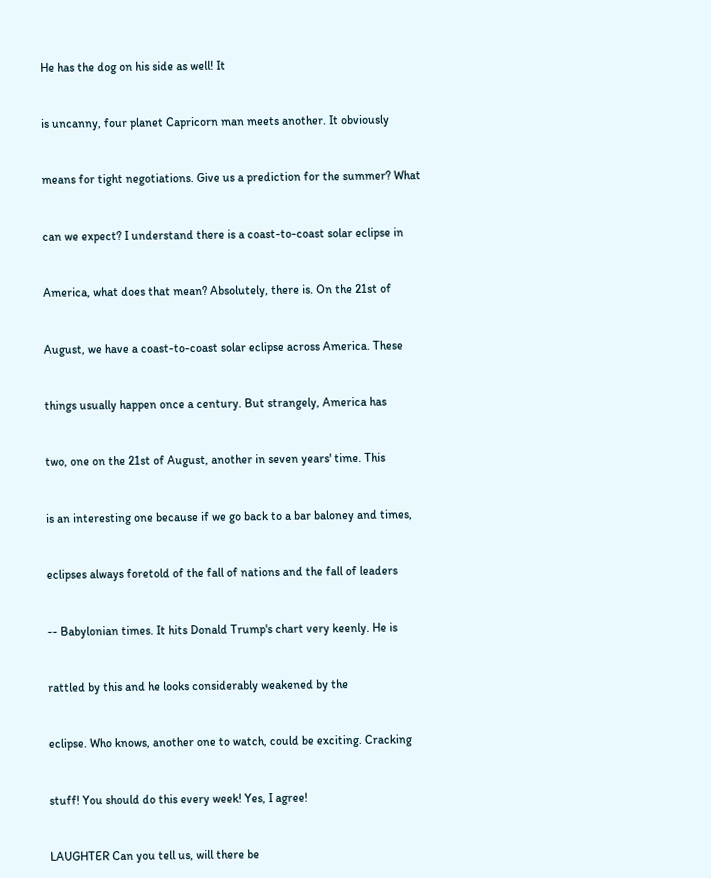He has the dog on his side as well! It


is uncanny, four planet Capricorn man meets another. It obviously


means for tight negotiations. Give us a prediction for the summer? What


can we expect? I understand there is a coast-to-coast solar eclipse in


America, what does that mean? Absolutely, there is. On the 21st of


August, we have a coast-to-coast solar eclipse across America. These


things usually happen once a century. But strangely, America has


two, one on the 21st of August, another in seven years' time. This


is an interesting one because if we go back to a bar baloney and times,


eclipses always foretold of the fall of nations and the fall of leaders


-- Babylonian times. It hits Donald Trump's chart very keenly. He is


rattled by this and he looks considerably weakened by the


eclipse. Who knows, another one to watch, could be exciting. Cracking


stuff! You should do this every week! Yes, I agree!


LAUGHTER Can you tell us, will there be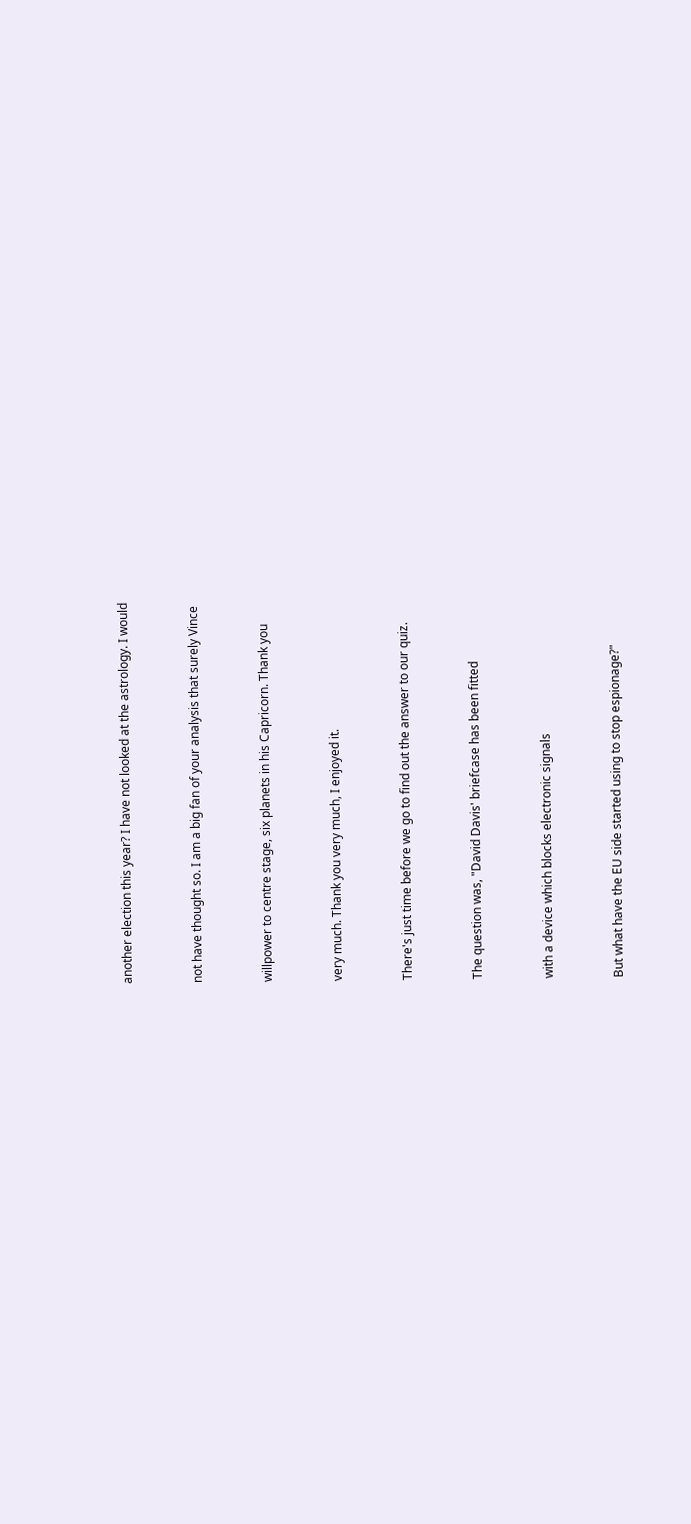another election this year? I have not looked at the astrology. I would


not have thought so. I am a big fan of your analysis that surely Vince


willpower to centre stage, six planets in his Capricorn. Thank you


very much. Thank you very much, I enjoyed it.


There's just time before we go to find out the answer to our quiz.


The question was, "David Davis' briefcase has been fitted


with a device which blocks electronic signals


But what have the EU side started using to stop espionage?"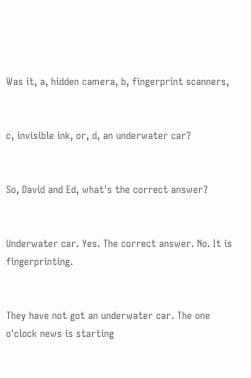Was it, a, hidden camera, b, fingerprint scanners,


c, invisible ink, or, d, an underwater car?


So, David and Ed, what's the correct answer?


Underwater car. Yes. The correct answer. No. It is fingerprinting.


They have not got an underwater car. The one o'clock news is starting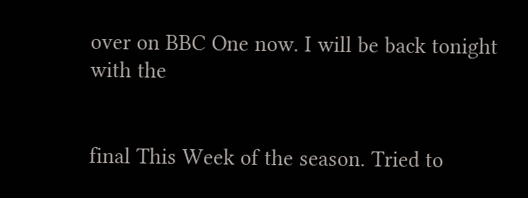over on BBC One now. I will be back tonight with the


final This Week of the season. Tried to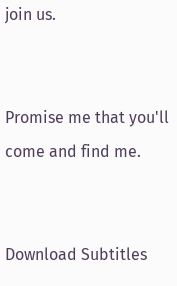join us.


Promise me that you'll come and find me.


Download Subtitles